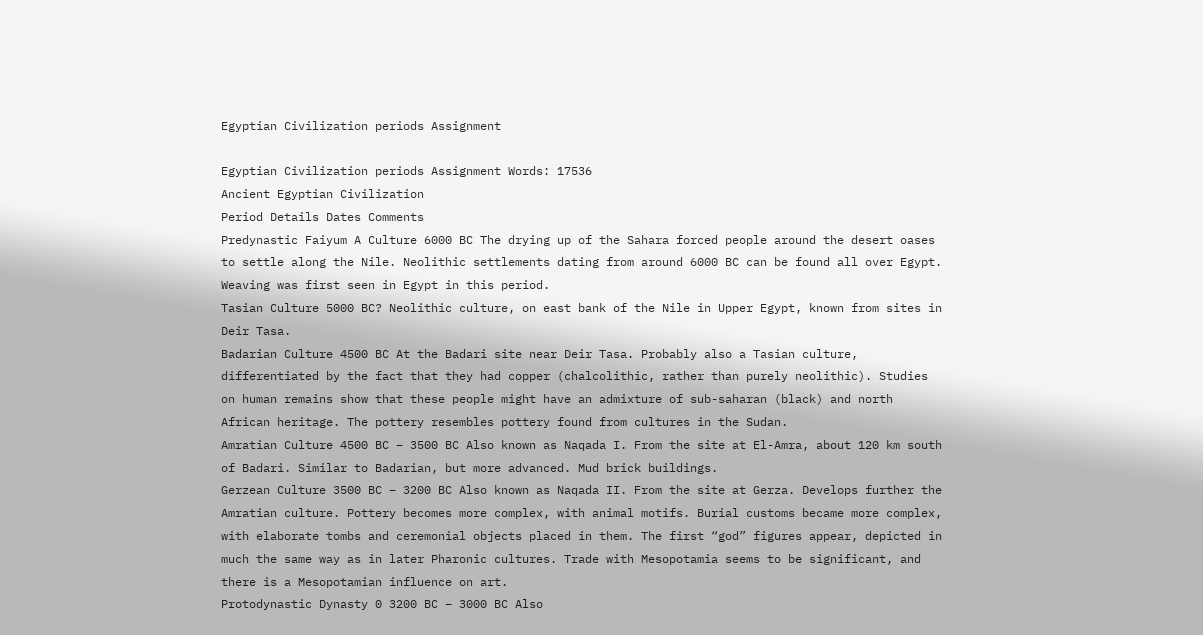Egyptian Civilization periods Assignment

Egyptian Civilization periods Assignment Words: 17536
Ancient Egyptian Civilization
Period Details Dates Comments
Predynastic Faiyum A Culture 6000 BC The drying up of the Sahara forced people around the desert oases to settle along the Nile. Neolithic settlements dating from around 6000 BC can be found all over Egypt. Weaving was first seen in Egypt in this period.
Tasian Culture 5000 BC? Neolithic culture, on east bank of the Nile in Upper Egypt, known from sites in Deir Tasa.
Badarian Culture 4500 BC At the Badari site near Deir Tasa. Probably also a Tasian culture, differentiated by the fact that they had copper (chalcolithic, rather than purely neolithic). Studies on human remains show that these people might have an admixture of sub-saharan (black) and north African heritage. The pottery resembles pottery found from cultures in the Sudan.
Amratian Culture 4500 BC – 3500 BC Also known as Naqada I. From the site at El-Amra, about 120 km south of Badari. Similar to Badarian, but more advanced. Mud brick buildings.
Gerzean Culture 3500 BC – 3200 BC Also known as Naqada II. From the site at Gerza. Develops further the Amratian culture. Pottery becomes more complex, with animal motifs. Burial customs became more complex, with elaborate tombs and ceremonial objects placed in them. The first “god” figures appear, depicted in much the same way as in later Pharonic cultures. Trade with Mesopotamia seems to be significant, and there is a Mesopotamian influence on art.
Protodynastic Dynasty 0 3200 BC – 3000 BC Also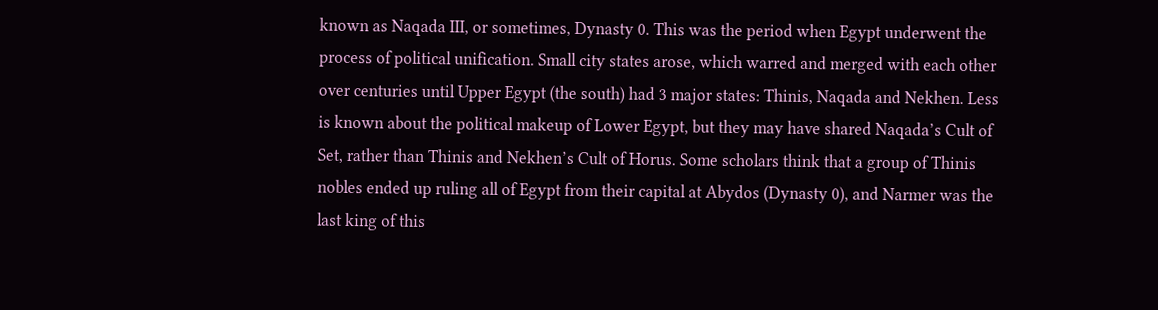known as Naqada III, or sometimes, Dynasty 0. This was the period when Egypt underwent the process of political unification. Small city states arose, which warred and merged with each other over centuries until Upper Egypt (the south) had 3 major states: Thinis, Naqada and Nekhen. Less is known about the political makeup of Lower Egypt, but they may have shared Naqada’s Cult of Set, rather than Thinis and Nekhen’s Cult of Horus. Some scholars think that a group of Thinis nobles ended up ruling all of Egypt from their capital at Abydos (Dynasty 0), and Narmer was the last king of this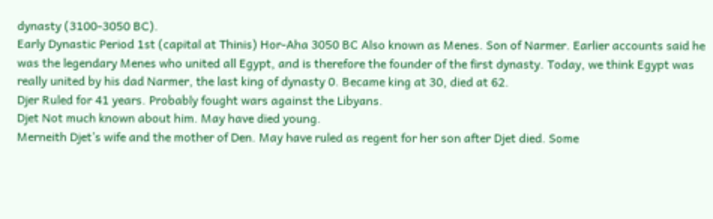dynasty (3100-3050 BC).
Early Dynastic Period 1st (capital at Thinis) Hor-Aha 3050 BC Also known as Menes. Son of Narmer. Earlier accounts said he was the legendary Menes who united all Egypt, and is therefore the founder of the first dynasty. Today, we think Egypt was really united by his dad Narmer, the last king of dynasty 0. Became king at 30, died at 62.
Djer Ruled for 41 years. Probably fought wars against the Libyans.
Djet Not much known about him. May have died young.
Merneith Djet’s wife and the mother of Den. May have ruled as regent for her son after Djet died. Some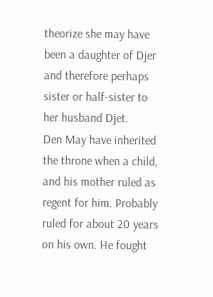theorize she may have been a daughter of Djer and therefore perhaps sister or half-sister to her husband Djet.
Den May have inherited the throne when a child, and his mother ruled as regent for him. Probably ruled for about 20 years on his own. He fought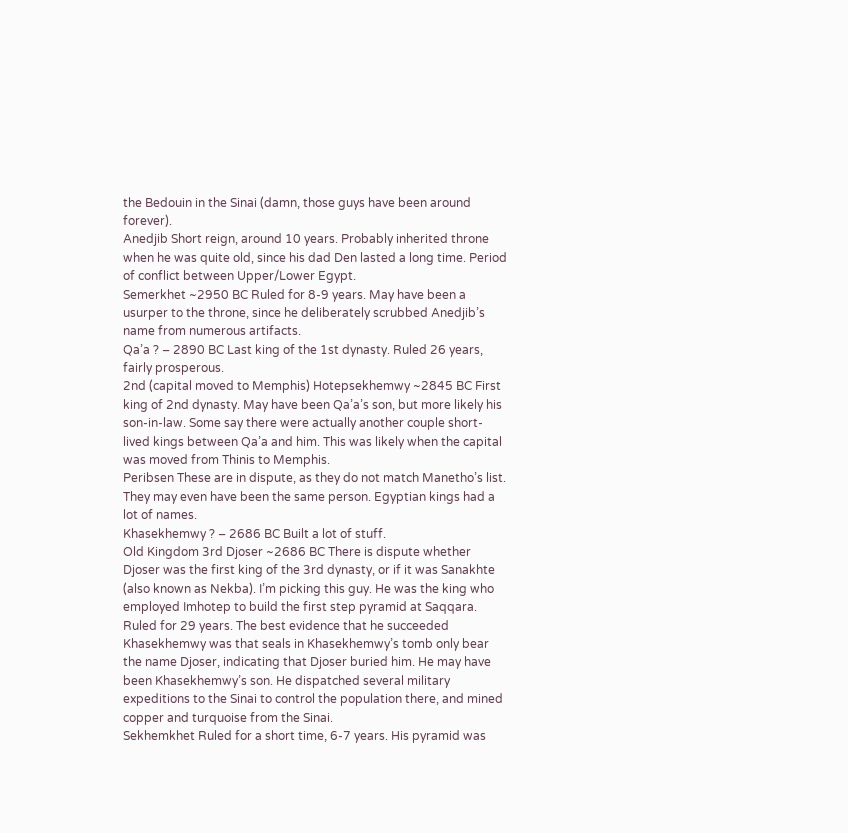the Bedouin in the Sinai (damn, those guys have been around forever).
Anedjib Short reign, around 10 years. Probably inherited throne when he was quite old, since his dad Den lasted a long time. Period of conflict between Upper/Lower Egypt.
Semerkhet ~2950 BC Ruled for 8-9 years. May have been a usurper to the throne, since he deliberately scrubbed Anedjib’s name from numerous artifacts.
Qa’a ? – 2890 BC Last king of the 1st dynasty. Ruled 26 years, fairly prosperous.
2nd (capital moved to Memphis) Hotepsekhemwy ~2845 BC First king of 2nd dynasty. May have been Qa’a’s son, but more likely his son-in-law. Some say there were actually another couple short-lived kings between Qa’a and him. This was likely when the capital was moved from Thinis to Memphis.
Peribsen These are in dispute, as they do not match Manetho’s list. They may even have been the same person. Egyptian kings had a lot of names.
Khasekhemwy ? – 2686 BC Built a lot of stuff.
Old Kingdom 3rd Djoser ~2686 BC There is dispute whether Djoser was the first king of the 3rd dynasty, or if it was Sanakhte (also known as Nekba). I’m picking this guy. He was the king who employed Imhotep to build the first step pyramid at Saqqara. Ruled for 29 years. The best evidence that he succeeded Khasekhemwy was that seals in Khasekhemwy’s tomb only bear the name Djoser, indicating that Djoser buried him. He may have been Khasekhemwy’s son. He dispatched several military expeditions to the Sinai to control the population there, and mined copper and turquoise from the Sinai.
Sekhemkhet Ruled for a short time, 6-7 years. His pyramid was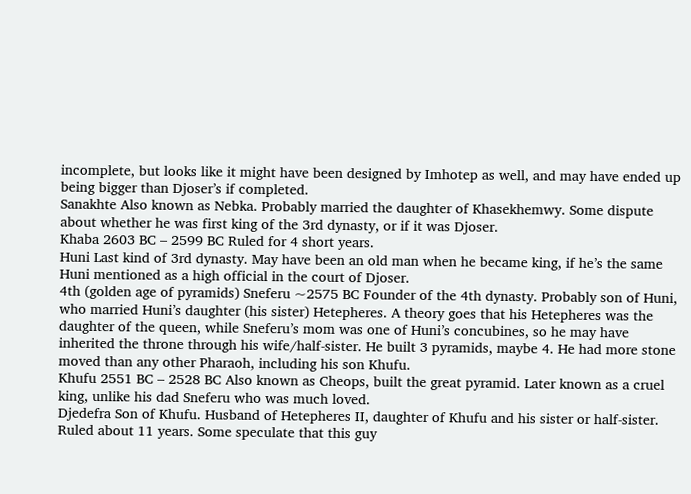incomplete, but looks like it might have been designed by Imhotep as well, and may have ended up being bigger than Djoser’s if completed.
Sanakhte Also known as Nebka. Probably married the daughter of Khasekhemwy. Some dispute about whether he was first king of the 3rd dynasty, or if it was Djoser.
Khaba 2603 BC – 2599 BC Ruled for 4 short years.
Huni Last kind of 3rd dynasty. May have been an old man when he became king, if he’s the same Huni mentioned as a high official in the court of Djoser.
4th (golden age of pyramids) Sneferu ~2575 BC Founder of the 4th dynasty. Probably son of Huni, who married Huni’s daughter (his sister) Hetepheres. A theory goes that his Hetepheres was the daughter of the queen, while Sneferu’s mom was one of Huni’s concubines, so he may have inherited the throne through his wife/half-sister. He built 3 pyramids, maybe 4. He had more stone moved than any other Pharaoh, including his son Khufu.
Khufu 2551 BC – 2528 BC Also known as Cheops, built the great pyramid. Later known as a cruel king, unlike his dad Sneferu who was much loved.
Djedefra Son of Khufu. Husband of Hetepheres II, daughter of Khufu and his sister or half-sister. Ruled about 11 years. Some speculate that this guy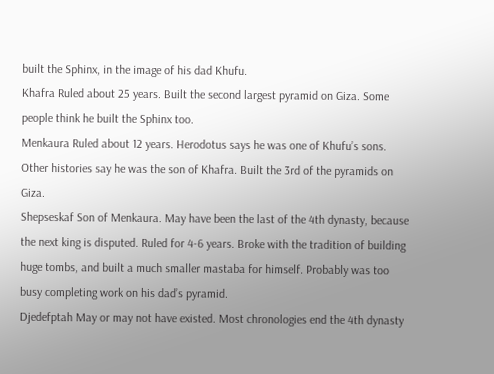built the Sphinx, in the image of his dad Khufu.
Khafra Ruled about 25 years. Built the second largest pyramid on Giza. Some people think he built the Sphinx too.
Menkaura Ruled about 12 years. Herodotus says he was one of Khufu’s sons. Other histories say he was the son of Khafra. Built the 3rd of the pyramids on Giza.
Shepseskaf Son of Menkaura. May have been the last of the 4th dynasty, because the next king is disputed. Ruled for 4-6 years. Broke with the tradition of building huge tombs, and built a much smaller mastaba for himself. Probably was too busy completing work on his dad’s pyramid.
Djedefptah May or may not have existed. Most chronologies end the 4th dynasty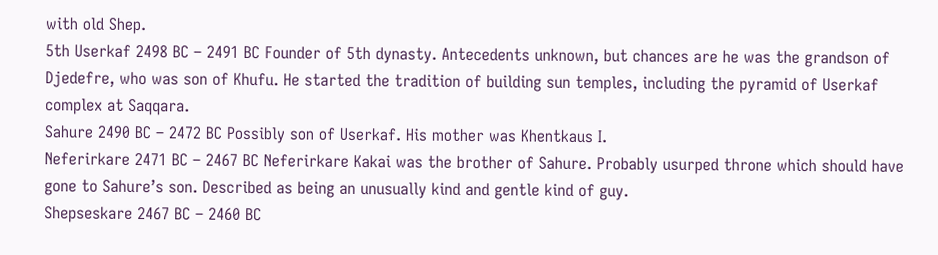with old Shep.
5th Userkaf 2498 BC – 2491 BC Founder of 5th dynasty. Antecedents unknown, but chances are he was the grandson of Djedefre, who was son of Khufu. He started the tradition of building sun temples, including the pyramid of Userkaf complex at Saqqara.
Sahure 2490 BC – 2472 BC Possibly son of Userkaf. His mother was Khentkaus I.
Neferirkare 2471 BC – 2467 BC Neferirkare Kakai was the brother of Sahure. Probably usurped throne which should have gone to Sahure’s son. Described as being an unusually kind and gentle kind of guy.
Shepseskare 2467 BC – 2460 BC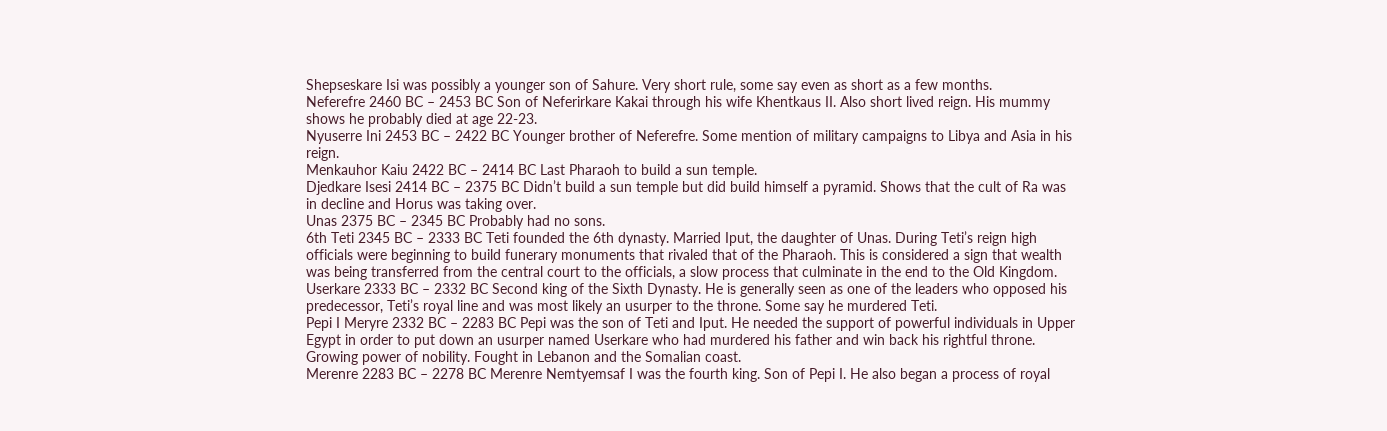Shepseskare Isi was possibly a younger son of Sahure. Very short rule, some say even as short as a few months.
Neferefre 2460 BC – 2453 BC Son of Neferirkare Kakai through his wife Khentkaus II. Also short lived reign. His mummy shows he probably died at age 22-23.
Nyuserre Ini 2453 BC – 2422 BC Younger brother of Neferefre. Some mention of military campaigns to Libya and Asia in his reign.
Menkauhor Kaiu 2422 BC – 2414 BC Last Pharaoh to build a sun temple.
Djedkare Isesi 2414 BC – 2375 BC Didn’t build a sun temple but did build himself a pyramid. Shows that the cult of Ra was in decline and Horus was taking over.
Unas 2375 BC – 2345 BC Probably had no sons.
6th Teti 2345 BC – 2333 BC Teti founded the 6th dynasty. Married Iput, the daughter of Unas. During Teti’s reign high officials were beginning to build funerary monuments that rivaled that of the Pharaoh. This is considered a sign that wealth was being transferred from the central court to the officials, a slow process that culminate in the end to the Old Kingdom.
Userkare 2333 BC – 2332 BC Second king of the Sixth Dynasty. He is generally seen as one of the leaders who opposed his predecessor, Teti’s royal line and was most likely an usurper to the throne. Some say he murdered Teti.
Pepi I Meryre 2332 BC – 2283 BC Pepi was the son of Teti and Iput. He needed the support of powerful individuals in Upper Egypt in order to put down an usurper named Userkare who had murdered his father and win back his rightful throne. Growing power of nobility. Fought in Lebanon and the Somalian coast.
Merenre 2283 BC – 2278 BC Merenre Nemtyemsaf I was the fourth king. Son of Pepi I. He also began a process of royal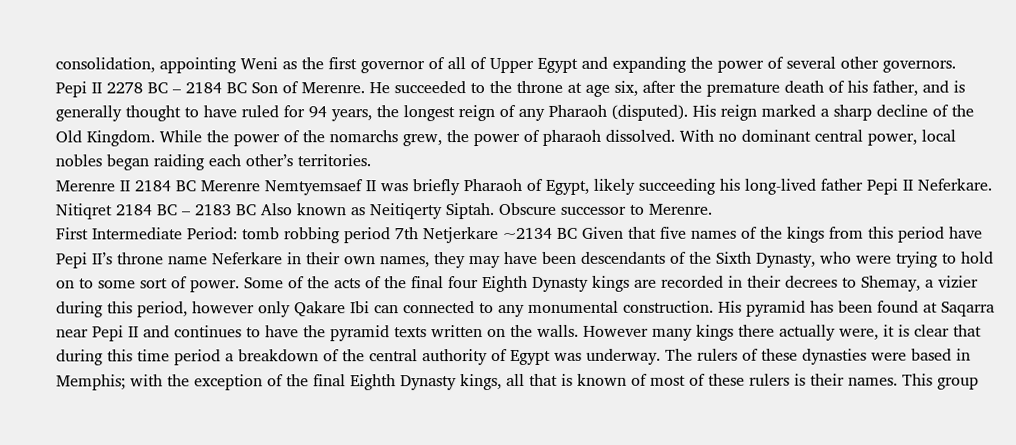consolidation, appointing Weni as the first governor of all of Upper Egypt and expanding the power of several other governors.
Pepi II 2278 BC – 2184 BC Son of Merenre. He succeeded to the throne at age six, after the premature death of his father, and is generally thought to have ruled for 94 years, the longest reign of any Pharaoh (disputed). His reign marked a sharp decline of the Old Kingdom. While the power of the nomarchs grew, the power of pharaoh dissolved. With no dominant central power, local nobles began raiding each other’s territories.
Merenre II 2184 BC Merenre Nemtyemsaef II was briefly Pharaoh of Egypt, likely succeeding his long-lived father Pepi II Neferkare.
Nitiqret 2184 BC – 2183 BC Also known as Neitiqerty Siptah. Obscure successor to Merenre.
First Intermediate Period: tomb robbing period 7th Netjerkare ~2134 BC Given that five names of the kings from this period have Pepi II’s throne name Neferkare in their own names, they may have been descendants of the Sixth Dynasty, who were trying to hold on to some sort of power. Some of the acts of the final four Eighth Dynasty kings are recorded in their decrees to Shemay, a vizier during this period, however only Qakare Ibi can connected to any monumental construction. His pyramid has been found at Saqarra near Pepi II and continues to have the pyramid texts written on the walls. However many kings there actually were, it is clear that during this time period a breakdown of the central authority of Egypt was underway. The rulers of these dynasties were based in Memphis; with the exception of the final Eighth Dynasty kings, all that is known of most of these rulers is their names. This group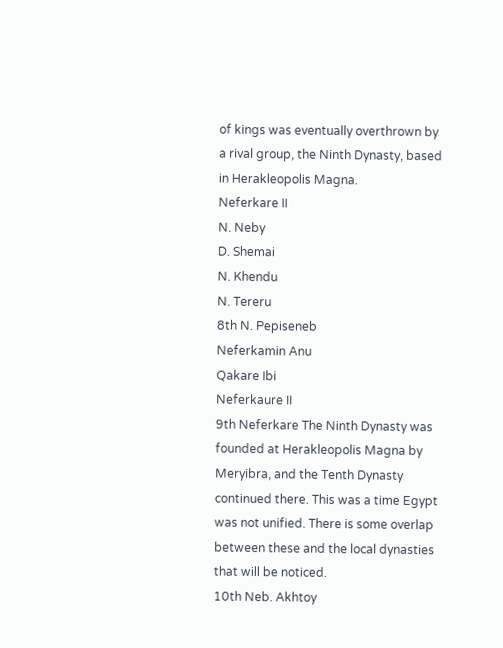of kings was eventually overthrown by a rival group, the Ninth Dynasty, based in Herakleopolis Magna.
Neferkare II
N. Neby
D. Shemai
N. Khendu
N. Tereru
8th N. Pepiseneb
Neferkamin Anu
Qakare Ibi
Neferkaure II
9th Neferkare The Ninth Dynasty was founded at Herakleopolis Magna by Meryibra, and the Tenth Dynasty continued there. This was a time Egypt was not unified. There is some overlap between these and the local dynasties that will be noticed.
10th Neb. Akhtoy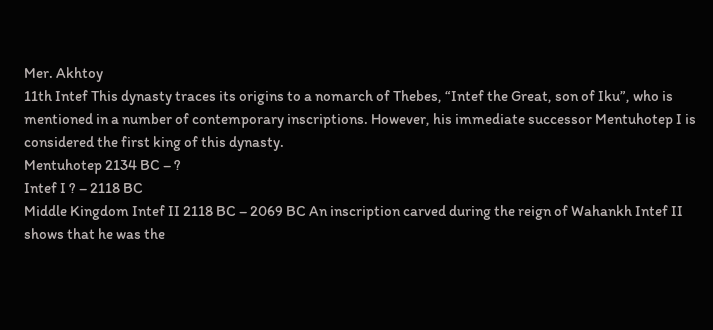Mer. Akhtoy
11th Intef This dynasty traces its origins to a nomarch of Thebes, “Intef the Great, son of Iku”, who is mentioned in a number of contemporary inscriptions. However, his immediate successor Mentuhotep I is considered the first king of this dynasty.
Mentuhotep 2134 BC – ?
Intef I ? – 2118 BC
Middle Kingdom Intef II 2118 BC – 2069 BC An inscription carved during the reign of Wahankh Intef II shows that he was the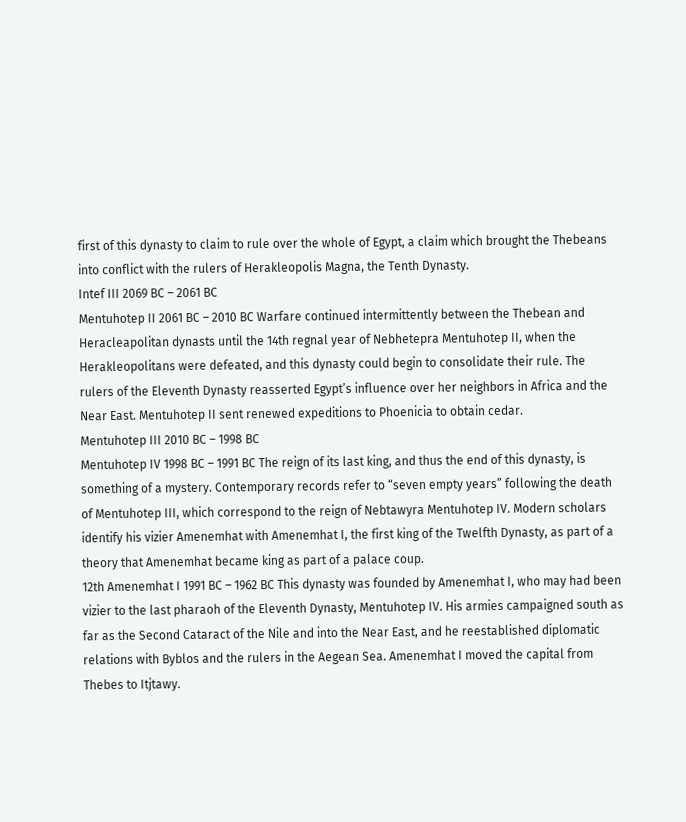first of this dynasty to claim to rule over the whole of Egypt, a claim which brought the Thebeans into conflict with the rulers of Herakleopolis Magna, the Tenth Dynasty.
Intef III 2069 BC – 2061 BC
Mentuhotep II 2061 BC – 2010 BC Warfare continued intermittently between the Thebean and Heracleapolitan dynasts until the 14th regnal year of Nebhetepra Mentuhotep II, when the Herakleopolitans were defeated, and this dynasty could begin to consolidate their rule. The rulers of the Eleventh Dynasty reasserted Egypt’s influence over her neighbors in Africa and the Near East. Mentuhotep II sent renewed expeditions to Phoenicia to obtain cedar.
Mentuhotep III 2010 BC – 1998 BC
Mentuhotep IV 1998 BC – 1991 BC The reign of its last king, and thus the end of this dynasty, is something of a mystery. Contemporary records refer to “seven empty years” following the death of Mentuhotep III, which correspond to the reign of Nebtawyra Mentuhotep IV. Modern scholars identify his vizier Amenemhat with Amenemhat I, the first king of the Twelfth Dynasty, as part of a theory that Amenemhat became king as part of a palace coup.
12th Amenemhat I 1991 BC – 1962 BC This dynasty was founded by Amenemhat I, who may had been vizier to the last pharaoh of the Eleventh Dynasty, Mentuhotep IV. His armies campaigned south as far as the Second Cataract of the Nile and into the Near East, and he reestablished diplomatic relations with Byblos and the rulers in the Aegean Sea. Amenemhat I moved the capital from Thebes to Itjtawy.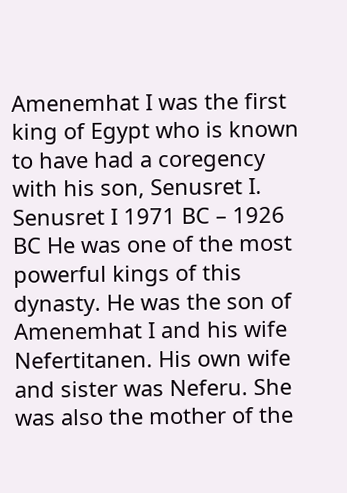Amenemhat I was the first king of Egypt who is known to have had a coregency with his son, Senusret I.
Senusret I 1971 BC – 1926 BC He was one of the most powerful kings of this dynasty. He was the son of Amenemhat I and his wife Nefertitanen. His own wife and sister was Neferu. She was also the mother of the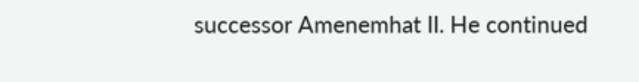successor Amenemhat II. He continued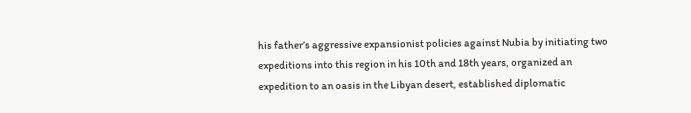his father’s aggressive expansionist policies against Nubia by initiating two expeditions into this region in his 10th and 18th years, organized an expedition to an oasis in the Libyan desert, established diplomatic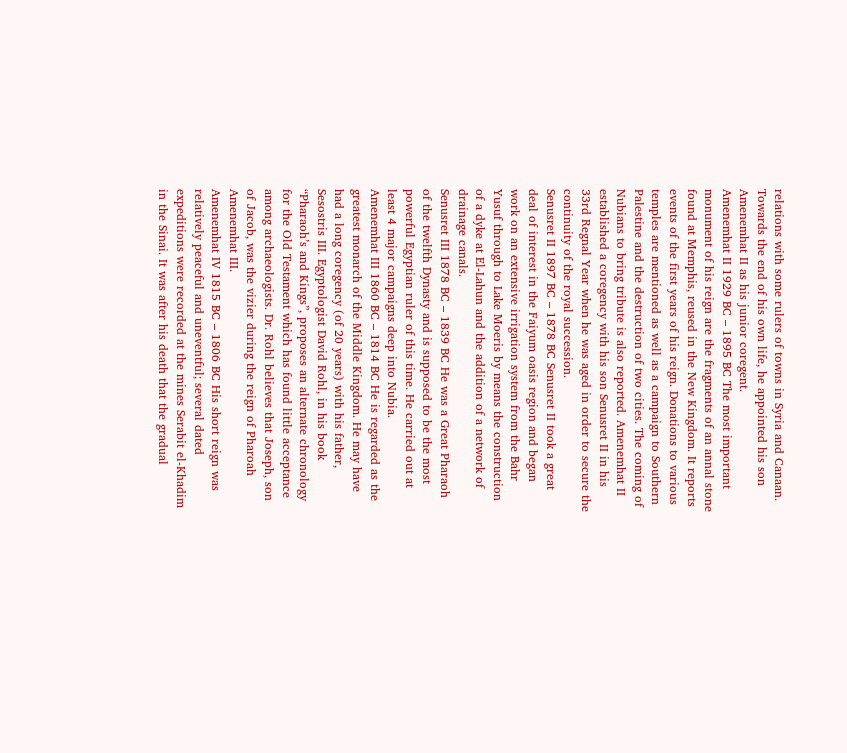relations with some rulers of towns in Syria and Canaan. Towards the end of his own life, he appointed his son Amenemhat II as his junior coregent.
Amenemhat II 1929 BC – 1895 BC The most important monument of his reign are the fragments of an annal stone found at Memphis, reused in the New Kingdom. It reports events of the first years of his reign. Donations to various temples are mentioned as well as a campaign to Southern Palestine and the destruction of two cities. The coming of Nubians to bring tribute is also reported. Amenemhat II established a coregency with his son Senusret II in his 33rd Regnal Year when he was aged in order to secure the continuity of the royal succession.
Senusret II 1897 BC – 1878 BC Senusret II took a great deal of interest in the Faiyum oasis region and began work on an extensive irrigation system from the Bahr Yusuf through to Lake Moeris by means the construction of a dyke at El-Lahun and the addition of a network of drainage canals.
Senusret III 1878 BC – 1839 BC He was a Great Pharaoh of the twelfth Dynasty and is supposed to be the most powerful Egyptian ruler of this time. He carried out at least 4 major campaigns deep into Nubia.
Amenemhat III 1860 BC – 1814 BC He is regarded as the greatest monarch of the Middle Kingdom. He may have had a long coregency (of 20 years) with his father, Sesostris III. Egyptologist David Rohl, in his book “Pharaoh’s and Kings”, proposes an alternate chronology for the Old Testament which has found little acceptance among archaeologists. Dr. Rohl believes that Joseph, son of Jacob, was the vizier during the reign of Pharoah Amenemhat III.
Amenemhat IV 1815 BC – 1806 BC His short reign was relatively peaceful and uneventful; several dated expeditions were recorded at the mines Serabit el-Khadim in the Sinai. It was after his death that the gradual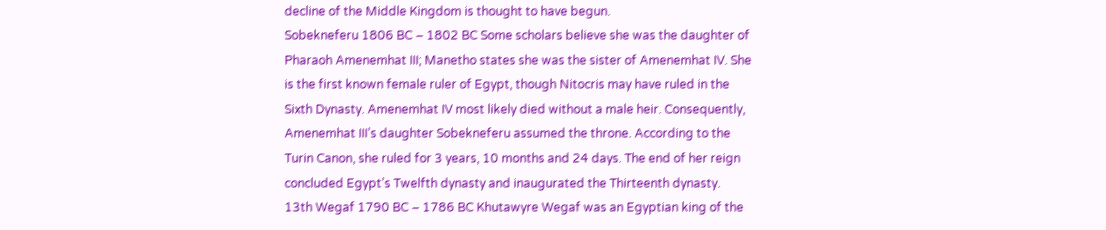decline of the Middle Kingdom is thought to have begun.
Sobekneferu 1806 BC – 1802 BC Some scholars believe she was the daughter of Pharaoh Amenemhat III; Manetho states she was the sister of Amenemhat IV. She is the first known female ruler of Egypt, though Nitocris may have ruled in the Sixth Dynasty. Amenemhat IV most likely died without a male heir. Consequently, Amenemhat III’s daughter Sobekneferu assumed the throne. According to the Turin Canon, she ruled for 3 years, 10 months and 24 days. The end of her reign concluded Egypt’s Twelfth dynasty and inaugurated the Thirteenth dynasty.
13th Wegaf 1790 BC – 1786 BC Khutawyre Wegaf was an Egyptian king of the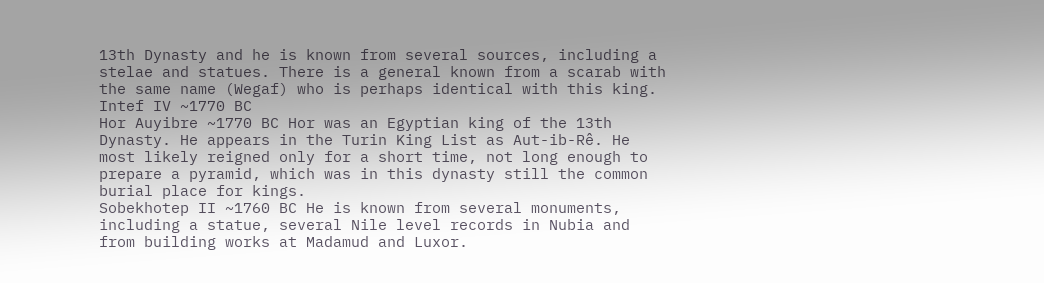13th Dynasty and he is known from several sources, including a stelae and statues. There is a general known from a scarab with the same name (Wegaf) who is perhaps identical with this king.
Intef IV ~1770 BC
Hor Auyibre ~1770 BC Hor was an Egyptian king of the 13th Dynasty. He appears in the Turin King List as Aut-ib-Rê. He most likely reigned only for a short time, not long enough to prepare a pyramid, which was in this dynasty still the common burial place for kings.
Sobekhotep II ~1760 BC He is known from several monuments, including a statue, several Nile level records in Nubia and from building works at Madamud and Luxor.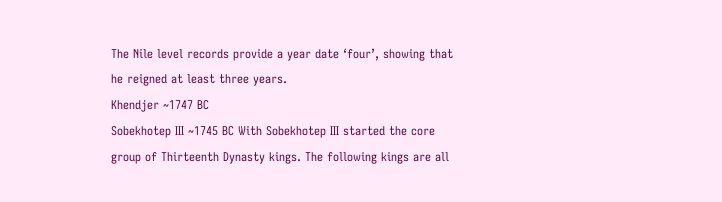The Nile level records provide a year date ‘four’, showing that he reigned at least three years.
Khendjer ~1747 BC
Sobekhotep III ~1745 BC With Sobekhotep III started the core group of Thirteenth Dynasty kings. The following kings are all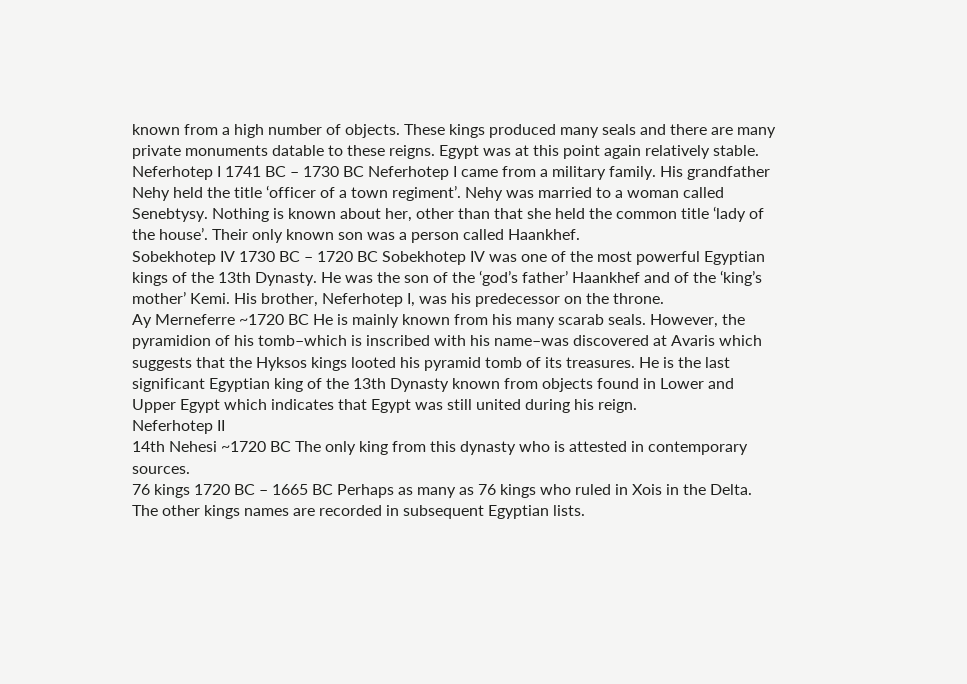known from a high number of objects. These kings produced many seals and there are many private monuments datable to these reigns. Egypt was at this point again relatively stable.
Neferhotep I 1741 BC – 1730 BC Neferhotep I came from a military family. His grandfather Nehy held the title ‘officer of a town regiment’. Nehy was married to a woman called Senebtysy. Nothing is known about her, other than that she held the common title ‘lady of the house’. Their only known son was a person called Haankhef.
Sobekhotep IV 1730 BC – 1720 BC Sobekhotep IV was one of the most powerful Egyptian kings of the 13th Dynasty. He was the son of the ‘god’s father’ Haankhef and of the ‘king’s mother’ Kemi. His brother, Neferhotep I, was his predecessor on the throne.
Ay Merneferre ~1720 BC He is mainly known from his many scarab seals. However, the pyramidion of his tomb–which is inscribed with his name–was discovered at Avaris which suggests that the Hyksos kings looted his pyramid tomb of its treasures. He is the last significant Egyptian king of the 13th Dynasty known from objects found in Lower and Upper Egypt which indicates that Egypt was still united during his reign.
Neferhotep II
14th Nehesi ~1720 BC The only king from this dynasty who is attested in contemporary sources.
76 kings 1720 BC – 1665 BC Perhaps as many as 76 kings who ruled in Xois in the Delta. The other kings names are recorded in subsequent Egyptian lists.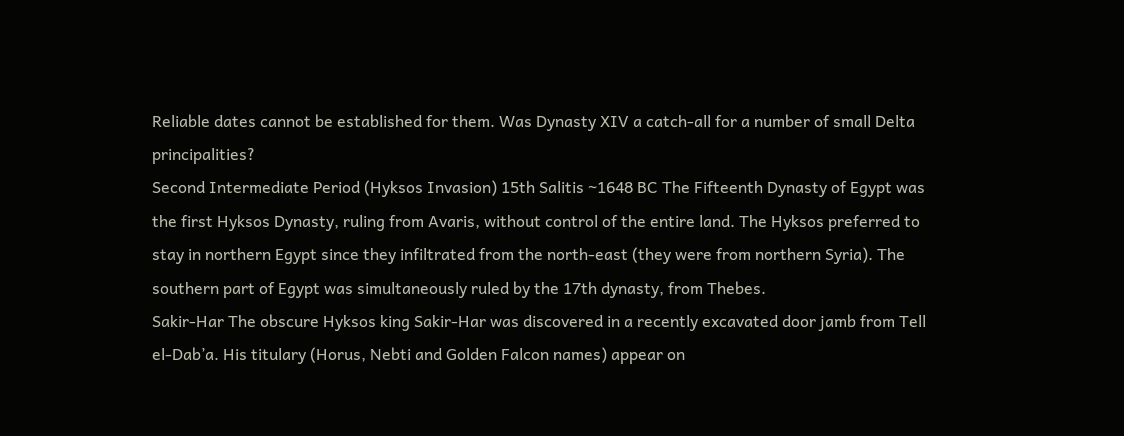Reliable dates cannot be established for them. Was Dynasty XIV a catch-all for a number of small Delta principalities?
Second Intermediate Period (Hyksos Invasion) 15th Salitis ~1648 BC The Fifteenth Dynasty of Egypt was the first Hyksos Dynasty, ruling from Avaris, without control of the entire land. The Hyksos preferred to stay in northern Egypt since they infiltrated from the north-east (they were from northern Syria). The southern part of Egypt was simultaneously ruled by the 17th dynasty, from Thebes.
Sakir-Har The obscure Hyksos king Sakir-Har was discovered in a recently excavated door jamb from Tell el-Dab’a. His titulary (Horus, Nebti and Golden Falcon names) appear on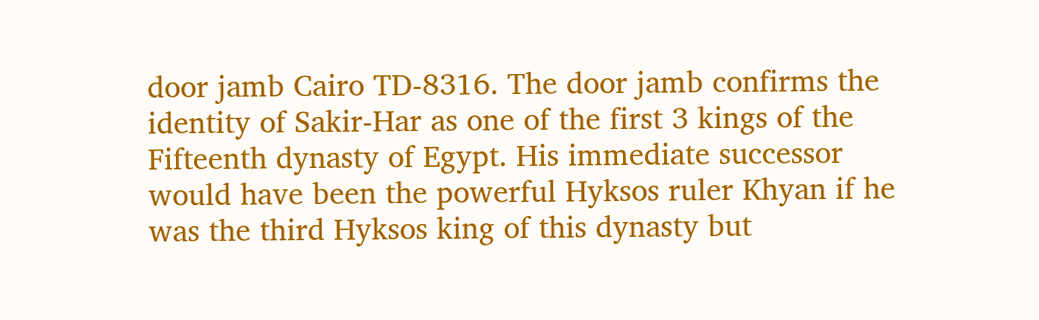door jamb Cairo TD-8316. The door jamb confirms the identity of Sakir-Har as one of the first 3 kings of the Fifteenth dynasty of Egypt. His immediate successor would have been the powerful Hyksos ruler Khyan if he was the third Hyksos king of this dynasty but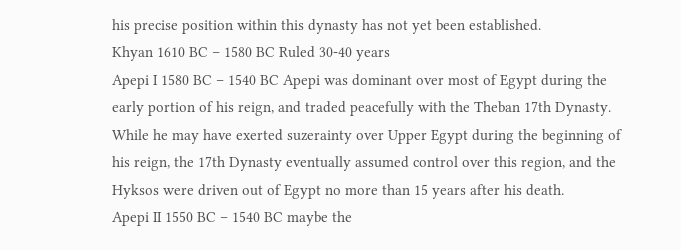his precise position within this dynasty has not yet been established.
Khyan 1610 BC – 1580 BC Ruled 30-40 years
Apepi I 1580 BC – 1540 BC Apepi was dominant over most of Egypt during the early portion of his reign, and traded peacefully with the Theban 17th Dynasty. While he may have exerted suzerainty over Upper Egypt during the beginning of his reign, the 17th Dynasty eventually assumed control over this region, and the Hyksos were driven out of Egypt no more than 15 years after his death.
Apepi II 1550 BC – 1540 BC maybe the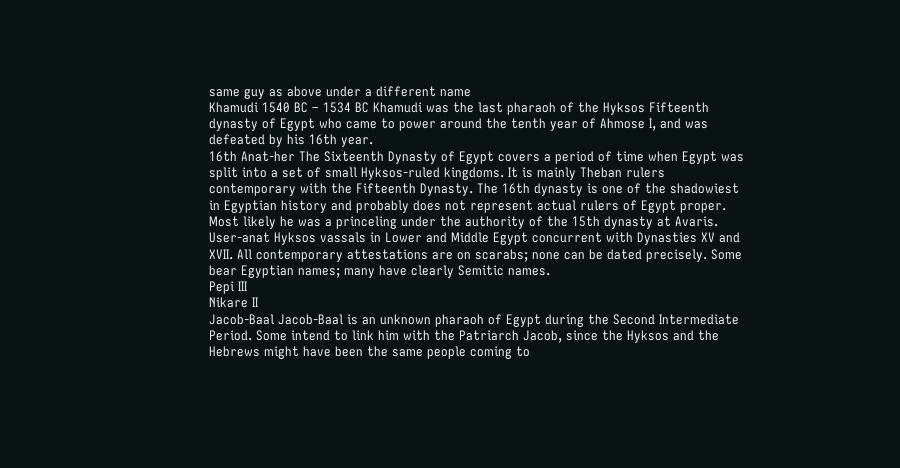same guy as above under a different name
Khamudi 1540 BC – 1534 BC Khamudi was the last pharaoh of the Hyksos Fifteenth dynasty of Egypt who came to power around the tenth year of Ahmose I, and was defeated by his 16th year.
16th Anat-her The Sixteenth Dynasty of Egypt covers a period of time when Egypt was split into a set of small Hyksos-ruled kingdoms. It is mainly Theban rulers contemporary with the Fifteenth Dynasty. The 16th dynasty is one of the shadowiest in Egyptian history and probably does not represent actual rulers of Egypt proper. Most likely he was a princeling under the authority of the 15th dynasty at Avaris.
User-anat Hyksos vassals in Lower and Middle Egypt concurrent with Dynasties XV and XVII. All contemporary attestations are on scarabs; none can be dated precisely. Some bear Egyptian names; many have clearly Semitic names.
Pepi III
Nikare II
Jacob-Baal Jacob-Baal is an unknown pharaoh of Egypt during the Second Intermediate Period. Some intend to link him with the Patriarch Jacob, since the Hyksos and the Hebrews might have been the same people coming to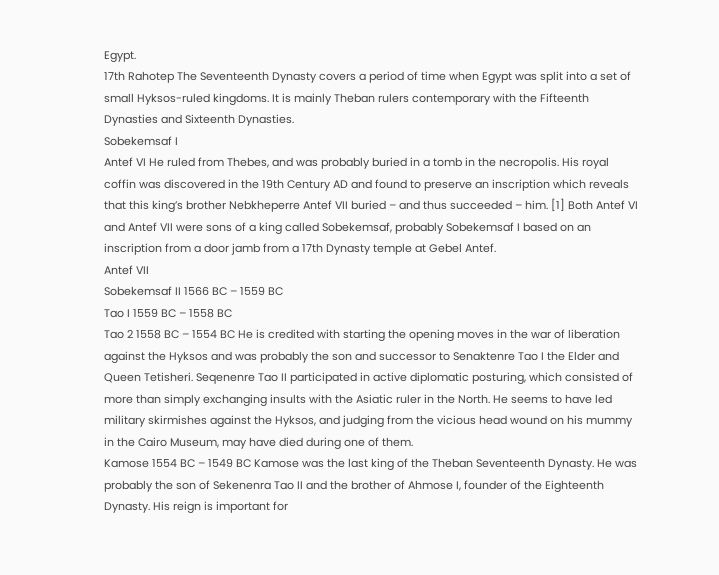Egypt.
17th Rahotep The Seventeenth Dynasty covers a period of time when Egypt was split into a set of small Hyksos-ruled kingdoms. It is mainly Theban rulers contemporary with the Fifteenth Dynasties and Sixteenth Dynasties.
Sobekemsaf I
Antef VI He ruled from Thebes, and was probably buried in a tomb in the necropolis. His royal coffin was discovered in the 19th Century AD and found to preserve an inscription which reveals that this king’s brother Nebkheperre Antef VII buried – and thus succeeded – him. [1] Both Antef VI and Antef VII were sons of a king called Sobekemsaf, probably Sobekemsaf I based on an inscription from a door jamb from a 17th Dynasty temple at Gebel Antef.
Antef VII
Sobekemsaf II 1566 BC – 1559 BC
Tao I 1559 BC – 1558 BC
Tao 2 1558 BC – 1554 BC He is credited with starting the opening moves in the war of liberation against the Hyksos and was probably the son and successor to Senaktenre Tao I the Elder and Queen Tetisheri. Seqenenre Tao II participated in active diplomatic posturing, which consisted of more than simply exchanging insults with the Asiatic ruler in the North. He seems to have led military skirmishes against the Hyksos, and judging from the vicious head wound on his mummy in the Cairo Museum, may have died during one of them.
Kamose 1554 BC – 1549 BC Kamose was the last king of the Theban Seventeenth Dynasty. He was probably the son of Sekenenra Tao II and the brother of Ahmose I, founder of the Eighteenth Dynasty. His reign is important for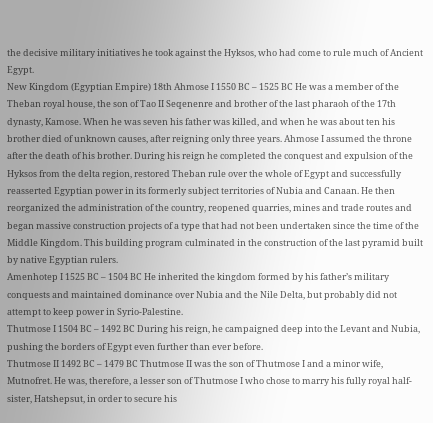the decisive military initiatives he took against the Hyksos, who had come to rule much of Ancient Egypt.
New Kingdom (Egyptian Empire) 18th Ahmose I 1550 BC – 1525 BC He was a member of the Theban royal house, the son of Tao II Seqenenre and brother of the last pharaoh of the 17th dynasty, Kamose. When he was seven his father was killed, and when he was about ten his brother died of unknown causes, after reigning only three years. Ahmose I assumed the throne after the death of his brother. During his reign he completed the conquest and expulsion of the Hyksos from the delta region, restored Theban rule over the whole of Egypt and successfully reasserted Egyptian power in its formerly subject territories of Nubia and Canaan. He then reorganized the administration of the country, reopened quarries, mines and trade routes and began massive construction projects of a type that had not been undertaken since the time of the Middle Kingdom. This building program culminated in the construction of the last pyramid built by native Egyptian rulers.
Amenhotep I 1525 BC – 1504 BC He inherited the kingdom formed by his father’s military conquests and maintained dominance over Nubia and the Nile Delta, but probably did not attempt to keep power in Syrio-Palestine.
Thutmose I 1504 BC – 1492 BC During his reign, he campaigned deep into the Levant and Nubia, pushing the borders of Egypt even further than ever before.
Thutmose II 1492 BC – 1479 BC Thutmose II was the son of Thutmose I and a minor wife, Mutnofret. He was, therefore, a lesser son of Thutmose I who chose to marry his fully royal half-sister, Hatshepsut, in order to secure his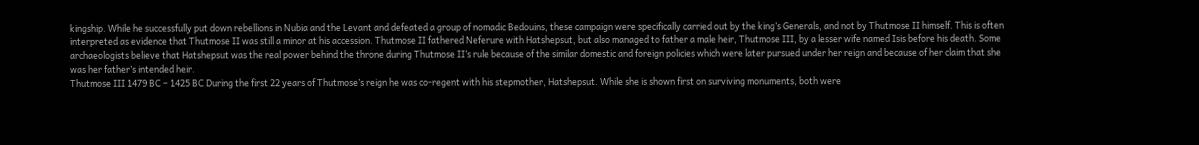kingship. While he successfully put down rebellions in Nubia and the Levant and defeated a group of nomadic Bedouins, these campaign were specifically carried out by the king’s Generals, and not by Thutmose II himself. This is often interpreted as evidence that Thutmose II was still a minor at his accession. Thutmose II fathered Neferure with Hatshepsut, but also managed to father a male heir, Thutmose III, by a lesser wife named Isis before his death. Some archaeologists believe that Hatshepsut was the real power behind the throne during Thutmose II’s rule because of the similar domestic and foreign policies which were later pursued under her reign and because of her claim that she was her father’s intended heir.
Thutmose III 1479 BC – 1425 BC During the first 22 years of Thutmose’s reign he was co-regent with his stepmother, Hatshepsut. While she is shown first on surviving monuments, both were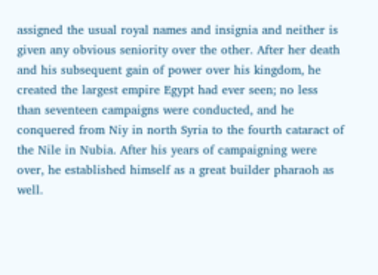assigned the usual royal names and insignia and neither is given any obvious seniority over the other. After her death and his subsequent gain of power over his kingdom, he created the largest empire Egypt had ever seen; no less than seventeen campaigns were conducted, and he conquered from Niy in north Syria to the fourth cataract of the Nile in Nubia. After his years of campaigning were over, he established himself as a great builder pharaoh as well.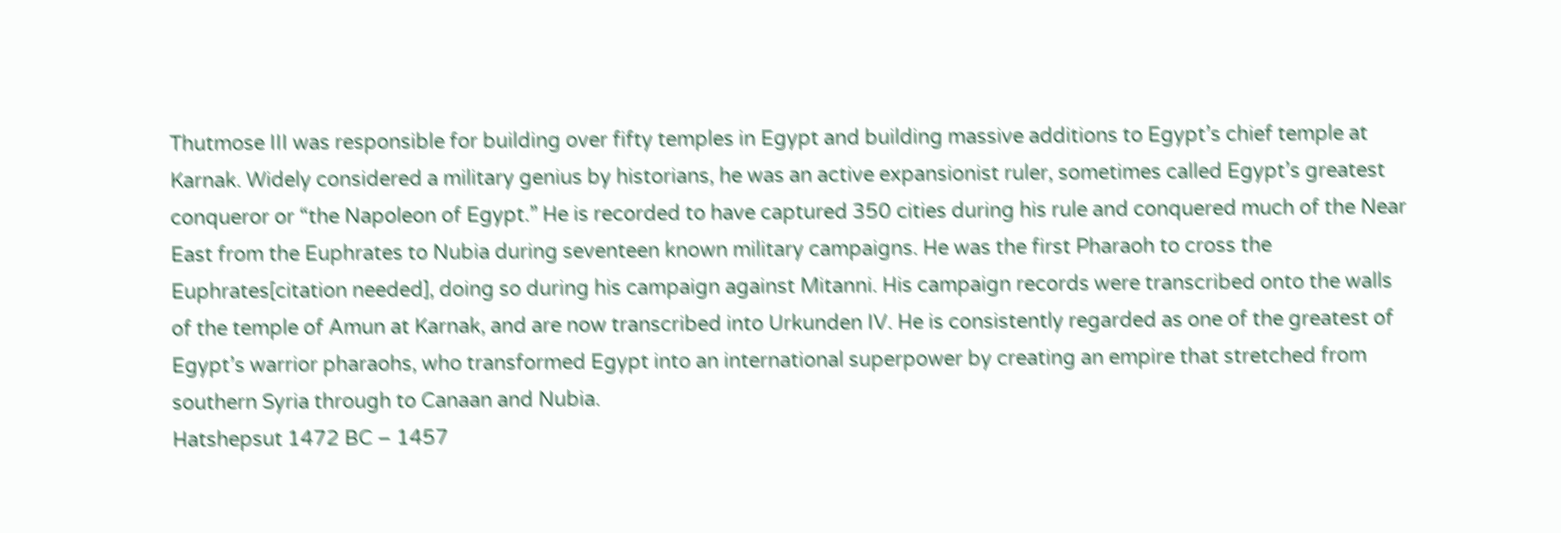Thutmose III was responsible for building over fifty temples in Egypt and building massive additions to Egypt’s chief temple at Karnak. Widely considered a military genius by historians, he was an active expansionist ruler, sometimes called Egypt’s greatest conqueror or “the Napoleon of Egypt.” He is recorded to have captured 350 cities during his rule and conquered much of the Near East from the Euphrates to Nubia during seventeen known military campaigns. He was the first Pharaoh to cross the Euphrates[citation needed], doing so during his campaign against Mitanni. His campaign records were transcribed onto the walls of the temple of Amun at Karnak, and are now transcribed into Urkunden IV. He is consistently regarded as one of the greatest of Egypt’s warrior pharaohs, who transformed Egypt into an international superpower by creating an empire that stretched from southern Syria through to Canaan and Nubia.
Hatshepsut 1472 BC – 1457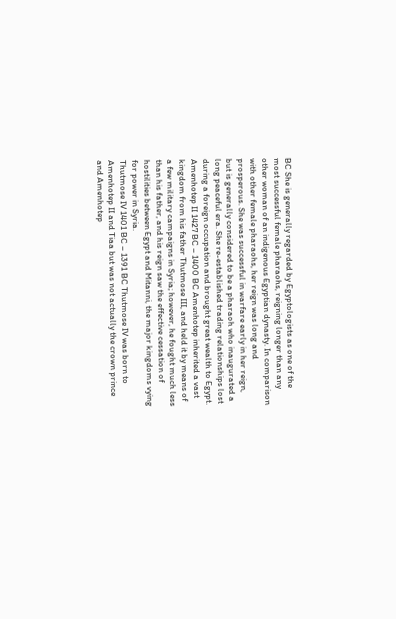BC She is generally regarded by Egyptologists as one of the most successful female pharaohs, reigning longer than any other woman of an indigenous Egyptian dynasty. In comparison with other female pharaohs, her reign was long and prosperous. She was successful in warfare early in her reign, but is generally considered to be a pharaoh who inaugurated a long peaceful era. She re-established trading relationships lost during a foreign occupation and brought great wealth to Egypt.
Amenhotep II 1427 BC – 1400 BC Amenhotep inherited a vast kingdom from his father Thutmose III, and held it by means of a few military campaigns in Syria; however, he fought much less than his father, and his reign saw the effective cessation of hostilities between Egypt and Mitanni, the major kingdoms vying for power in Syria.
Thutmose IV 1401 BC – 1391 BC Thutmose IV was born to Amenhotep II and Tiaa but was not actually the crown prince and Amenhotep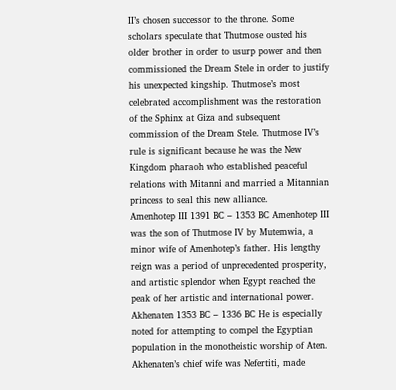II’s chosen successor to the throne. Some scholars speculate that Thutmose ousted his older brother in order to usurp power and then commissioned the Dream Stele in order to justify his unexpected kingship. Thutmose’s most celebrated accomplishment was the restoration of the Sphinx at Giza and subsequent commission of the Dream Stele. Thutmose IV’s rule is significant because he was the New Kingdom pharaoh who established peaceful relations with Mitanni and married a Mitannian princess to seal this new alliance.
Amenhotep III 1391 BC – 1353 BC Amenhotep III was the son of Thutmose IV by Mutemwia, a minor wife of Amenhotep’s father. His lengthy reign was a period of unprecedented prosperity, and artistic splendor when Egypt reached the peak of her artistic and international power.
Akhenaten 1353 BC – 1336 BC He is especially noted for attempting to compel the Egyptian population in the monotheistic worship of Aten. Akhenaten’s chief wife was Nefertiti, made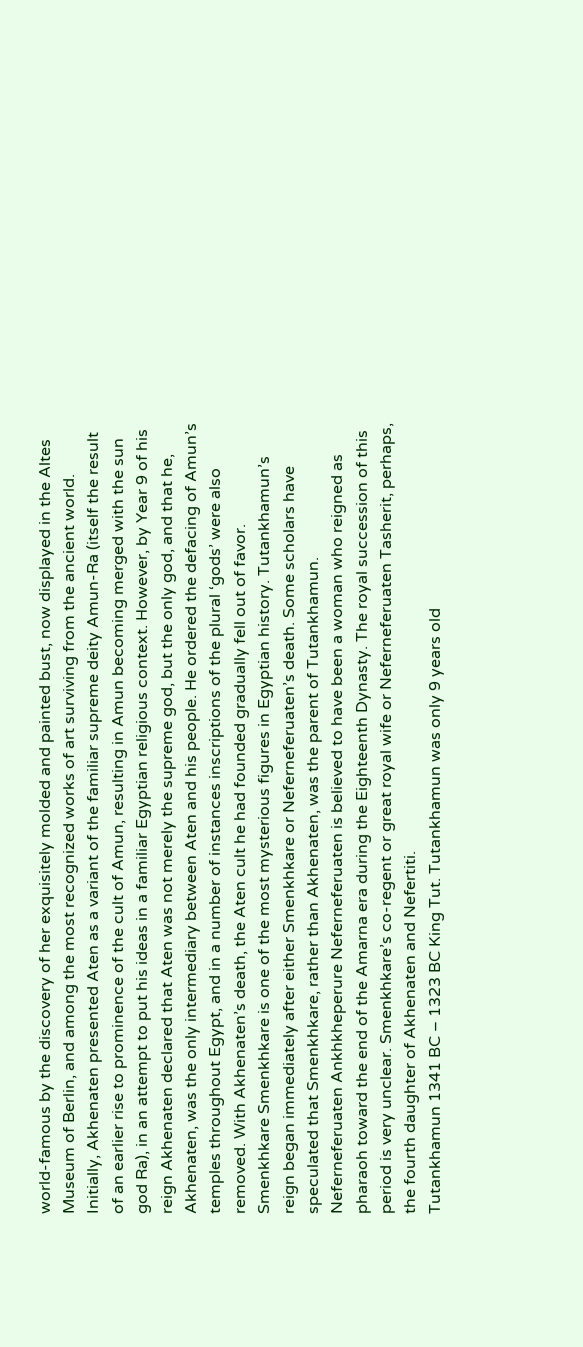world-famous by the discovery of her exquisitely molded and painted bust, now displayed in the Altes Museum of Berlin, and among the most recognized works of art surviving from the ancient world. Initially, Akhenaten presented Aten as a variant of the familiar supreme deity Amun-Ra (itself the result of an earlier rise to prominence of the cult of Amun, resulting in Amun becoming merged with the sun god Ra), in an attempt to put his ideas in a familiar Egyptian religious context. However, by Year 9 of his reign Akhenaten declared that Aten was not merely the supreme god, but the only god, and that he, Akhenaten, was the only intermediary between Aten and his people. He ordered the defacing of Amun’s temples throughout Egypt, and in a number of instances inscriptions of the plural ‘gods’ were also removed. With Akhenaten’s death, the Aten cult he had founded gradually fell out of favor.
Smenkhkare Smenkhkare is one of the most mysterious figures in Egyptian history. Tutankhamun’s reign began immediately after either Smenkhkare or Neferneferuaten’s death. Some scholars have speculated that Smenkhkare, rather than Akhenaten, was the parent of Tutankhamun.
Neferneferuaten Ankhkheperure Neferneferuaten is believed to have been a woman who reigned as pharaoh toward the end of the Amarna era during the Eighteenth Dynasty. The royal succession of this period is very unclear. Smenkhkare’s co-regent or great royal wife or Neferneferuaten Tasherit, perhaps, the fourth daughter of Akhenaten and Nefertiti.
Tutankhamun 1341 BC – 1323 BC King Tut. Tutankhamun was only 9 years old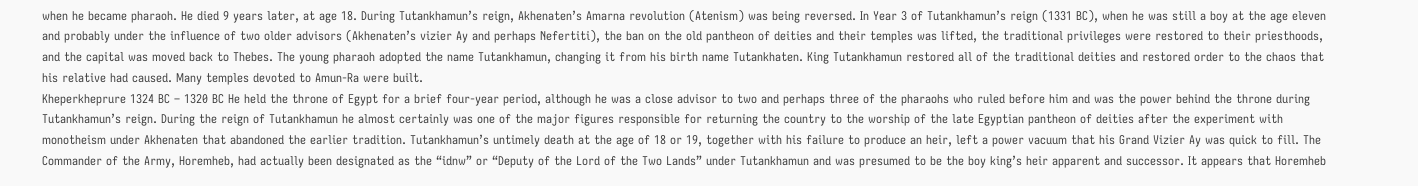when he became pharaoh. He died 9 years later, at age 18. During Tutankhamun’s reign, Akhenaten’s Amarna revolution (Atenism) was being reversed. In Year 3 of Tutankhamun’s reign (1331 BC), when he was still a boy at the age eleven and probably under the influence of two older advisors (Akhenaten’s vizier Ay and perhaps Nefertiti), the ban on the old pantheon of deities and their temples was lifted, the traditional privileges were restored to their priesthoods, and the capital was moved back to Thebes. The young pharaoh adopted the name Tutankhamun, changing it from his birth name Tutankhaten. King Tutankhamun restored all of the traditional deities and restored order to the chaos that his relative had caused. Many temples devoted to Amun-Ra were built.
Kheperkheprure 1324 BC – 1320 BC He held the throne of Egypt for a brief four-year period, although he was a close advisor to two and perhaps three of the pharaohs who ruled before him and was the power behind the throne during Tutankhamun’s reign. During the reign of Tutankhamun he almost certainly was one of the major figures responsible for returning the country to the worship of the late Egyptian pantheon of deities after the experiment with monotheism under Akhenaten that abandoned the earlier tradition. Tutankhamun’s untimely death at the age of 18 or 19, together with his failure to produce an heir, left a power vacuum that his Grand Vizier Ay was quick to fill. The Commander of the Army, Horemheb, had actually been designated as the “idnw” or “Deputy of the Lord of the Two Lands” under Tutankhamun and was presumed to be the boy king’s heir apparent and successor. It appears that Horemheb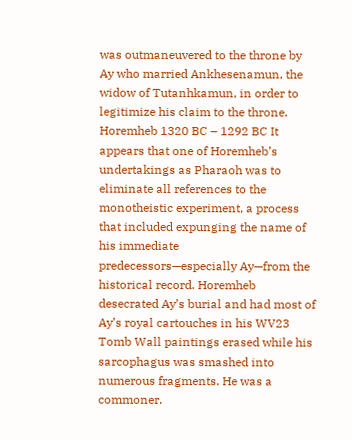was outmaneuvered to the throne by Ay who married Ankhesenamun, the widow of Tutanhkamun, in order to legitimize his claim to the throne.
Horemheb 1320 BC – 1292 BC It appears that one of Horemheb’s undertakings as Pharaoh was to eliminate all references to the monotheistic experiment, a process that included expunging the name of his immediate predecessors—especially Ay—from the historical record. Horemheb desecrated Ay’s burial and had most of Ay’s royal cartouches in his WV23 Tomb Wall paintings erased while his sarcophagus was smashed into numerous fragments. He was a commoner.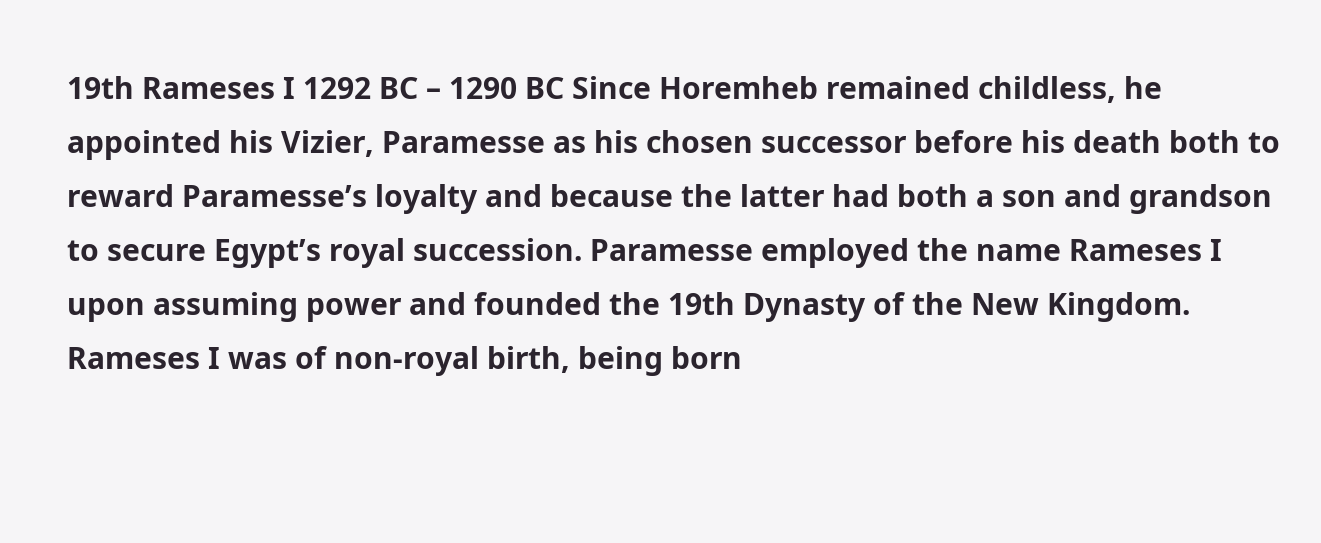19th Rameses I 1292 BC – 1290 BC Since Horemheb remained childless, he appointed his Vizier, Paramesse as his chosen successor before his death both to reward Paramesse’s loyalty and because the latter had both a son and grandson to secure Egypt’s royal succession. Paramesse employed the name Rameses I upon assuming power and founded the 19th Dynasty of the New Kingdom. Rameses I was of non-royal birth, being born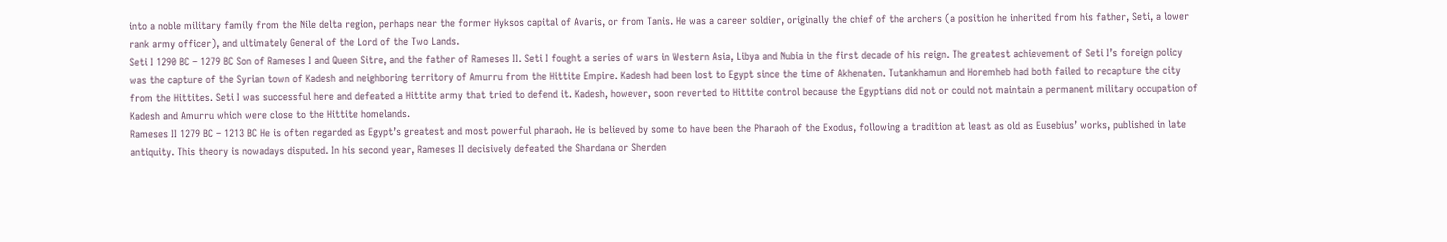into a noble military family from the Nile delta region, perhaps near the former Hyksos capital of Avaris, or from Tanis. He was a career soldier, originally the chief of the archers (a position he inherited from his father, Seti, a lower rank army officer), and ultimately General of the Lord of the Two Lands.
Seti I 1290 BC – 1279 BC Son of Rameses I and Queen Sitre, and the father of Rameses II. Seti I fought a series of wars in Western Asia, Libya and Nubia in the first decade of his reign. The greatest achievement of Seti I’s foreign policy was the capture of the Syrian town of Kadesh and neighboring territory of Amurru from the Hittite Empire. Kadesh had been lost to Egypt since the time of Akhenaten. Tutankhamun and Horemheb had both failed to recapture the city from the Hittites. Seti I was successful here and defeated a Hittite army that tried to defend it. Kadesh, however, soon reverted to Hittite control because the Egyptians did not or could not maintain a permanent military occupation of Kadesh and Amurru which were close to the Hittite homelands.
Rameses II 1279 BC – 1213 BC He is often regarded as Egypt’s greatest and most powerful pharaoh. He is believed by some to have been the Pharaoh of the Exodus, following a tradition at least as old as Eusebius’ works, published in late antiquity. This theory is nowadays disputed. In his second year, Rameses II decisively defeated the Shardana or Sherden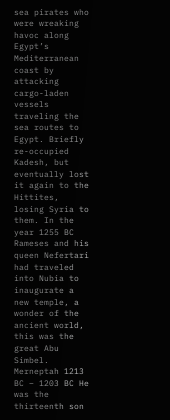sea pirates who were wreaking havoc along Egypt’s Mediterranean coast by attacking cargo-laden vessels traveling the sea routes to Egypt. Briefly re-occupied Kadesh, but eventually lost it again to the Hittites, losing Syria to them. In the year 1255 BC Rameses and his queen Nefertari had traveled into Nubia to inaugurate a new temple, a wonder of the ancient world, this was the great Abu Simbel.
Merneptah 1213 BC – 1203 BC He was the thirteenth son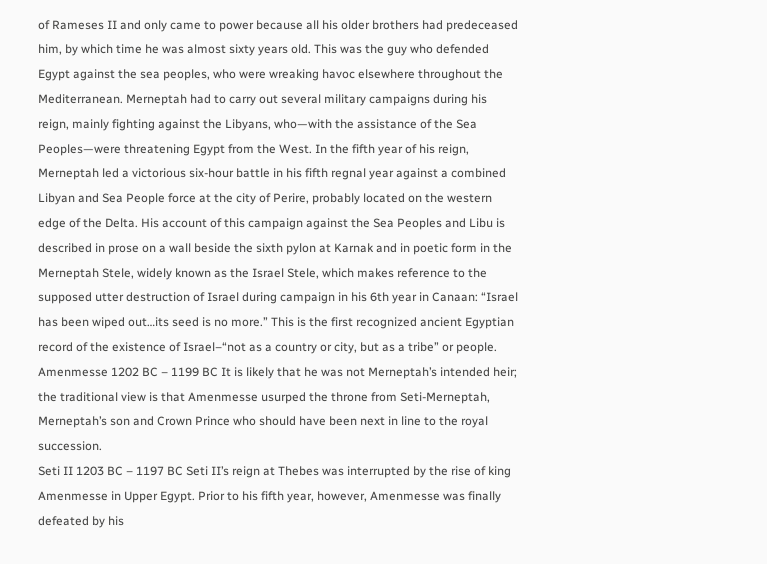of Rameses II and only came to power because all his older brothers had predeceased him, by which time he was almost sixty years old. This was the guy who defended Egypt against the sea peoples, who were wreaking havoc elsewhere throughout the Mediterranean. Merneptah had to carry out several military campaigns during his reign, mainly fighting against the Libyans, who—with the assistance of the Sea Peoples—were threatening Egypt from the West. In the fifth year of his reign, Merneptah led a victorious six-hour battle in his fifth regnal year against a combined Libyan and Sea People force at the city of Perire, probably located on the western edge of the Delta. His account of this campaign against the Sea Peoples and Libu is described in prose on a wall beside the sixth pylon at Karnak and in poetic form in the Merneptah Stele, widely known as the Israel Stele, which makes reference to the supposed utter destruction of Israel during campaign in his 6th year in Canaan: “Israel has been wiped out…its seed is no more.” This is the first recognized ancient Egyptian record of the existence of Israel–“not as a country or city, but as a tribe” or people.
Amenmesse 1202 BC – 1199 BC It is likely that he was not Merneptah’s intended heir; the traditional view is that Amenmesse usurped the throne from Seti-Merneptah, Merneptah’s son and Crown Prince who should have been next in line to the royal succession.
Seti II 1203 BC – 1197 BC Seti II’s reign at Thebes was interrupted by the rise of king Amenmesse in Upper Egypt. Prior to his fifth year, however, Amenmesse was finally defeated by his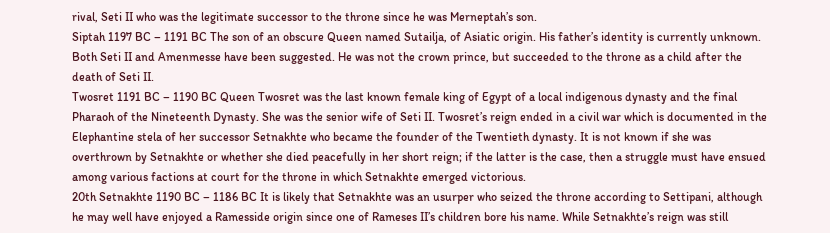rival, Seti II who was the legitimate successor to the throne since he was Merneptah’s son.
Siptah 1197 BC – 1191 BC The son of an obscure Queen named Sutailja, of Asiatic origin. His father’s identity is currently unknown. Both Seti II and Amenmesse have been suggested. He was not the crown prince, but succeeded to the throne as a child after the death of Seti II.
Twosret 1191 BC – 1190 BC Queen Twosret was the last known female king of Egypt of a local indigenous dynasty and the final Pharaoh of the Nineteenth Dynasty. She was the senior wife of Seti II. Twosret’s reign ended in a civil war which is documented in the Elephantine stela of her successor Setnakhte who became the founder of the Twentieth dynasty. It is not known if she was overthrown by Setnakhte or whether she died peacefully in her short reign; if the latter is the case, then a struggle must have ensued among various factions at court for the throne in which Setnakhte emerged victorious.
20th Setnakhte 1190 BC – 1186 BC It is likely that Setnakhte was an usurper who seized the throne according to Settipani, although he may well have enjoyed a Ramesside origin since one of Rameses II’s children bore his name. While Setnakhte’s reign was still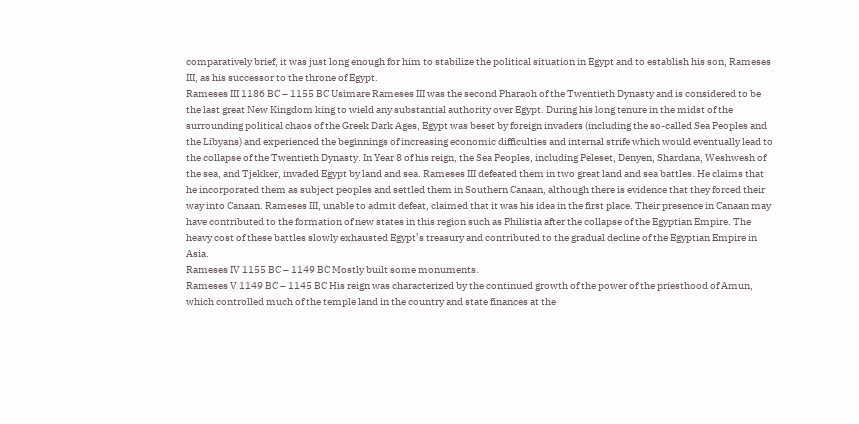comparatively brief, it was just long enough for him to stabilize the political situation in Egypt and to establish his son, Rameses III, as his successor to the throne of Egypt.
Rameses III 1186 BC – 1155 BC Usimare Rameses III was the second Pharaoh of the Twentieth Dynasty and is considered to be the last great New Kingdom king to wield any substantial authority over Egypt. During his long tenure in the midst of the surrounding political chaos of the Greek Dark Ages, Egypt was beset by foreign invaders (including the so-called Sea Peoples and the Libyans) and experienced the beginnings of increasing economic difficulties and internal strife which would eventually lead to the collapse of the Twentieth Dynasty. In Year 8 of his reign, the Sea Peoples, including Peleset, Denyen, Shardana, Weshwesh of the sea, and Tjekker, invaded Egypt by land and sea. Rameses III defeated them in two great land and sea battles. He claims that he incorporated them as subject peoples and settled them in Southern Canaan, although there is evidence that they forced their way into Canaan. Rameses III, unable to admit defeat, claimed that it was his idea in the first place. Their presence in Canaan may have contributed to the formation of new states in this region such as Philistia after the collapse of the Egyptian Empire. The heavy cost of these battles slowly exhausted Egypt’s treasury and contributed to the gradual decline of the Egyptian Empire in Asia.
Rameses IV 1155 BC – 1149 BC Mostly built some monuments.
Rameses V 1149 BC – 1145 BC His reign was characterized by the continued growth of the power of the priesthood of Amun, which controlled much of the temple land in the country and state finances at the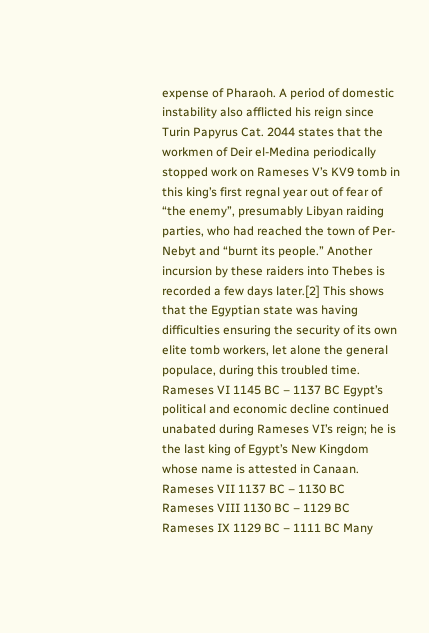expense of Pharaoh. A period of domestic instability also afflicted his reign since Turin Papyrus Cat. 2044 states that the workmen of Deir el-Medina periodically stopped work on Rameses V’s KV9 tomb in this king’s first regnal year out of fear of “the enemy”, presumably Libyan raiding parties, who had reached the town of Per-Nebyt and “burnt its people.” Another incursion by these raiders into Thebes is recorded a few days later.[2] This shows that the Egyptian state was having difficulties ensuring the security of its own elite tomb workers, let alone the general populace, during this troubled time.
Rameses VI 1145 BC – 1137 BC Egypt’s political and economic decline continued unabated during Rameses VI’s reign; he is the last king of Egypt’s New Kingdom whose name is attested in Canaan.
Rameses VII 1137 BC – 1130 BC
Rameses VIII 1130 BC – 1129 BC
Rameses IX 1129 BC – 1111 BC Many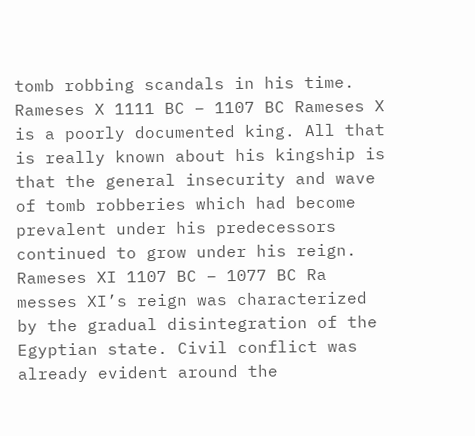tomb robbing scandals in his time.
Rameses X 1111 BC – 1107 BC Rameses X is a poorly documented king. All that is really known about his kingship is that the general insecurity and wave of tomb robberies which had become prevalent under his predecessors continued to grow under his reign.
Rameses XI 1107 BC – 1077 BC Ra messes XI’s reign was characterized by the gradual disintegration of the Egyptian state. Civil conflict was already evident around the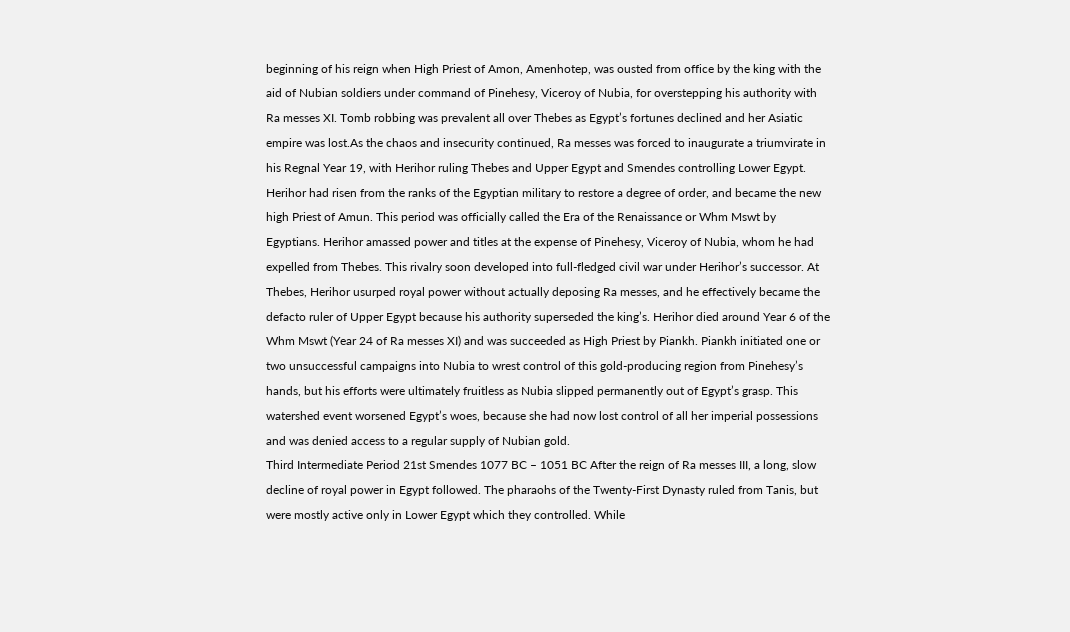beginning of his reign when High Priest of Amon, Amenhotep, was ousted from office by the king with the aid of Nubian soldiers under command of Pinehesy, Viceroy of Nubia, for overstepping his authority with Ra messes XI. Tomb robbing was prevalent all over Thebes as Egypt’s fortunes declined and her Asiatic empire was lost.As the chaos and insecurity continued, Ra messes was forced to inaugurate a triumvirate in his Regnal Year 19, with Herihor ruling Thebes and Upper Egypt and Smendes controlling Lower Egypt. Herihor had risen from the ranks of the Egyptian military to restore a degree of order, and became the new high Priest of Amun. This period was officially called the Era of the Renaissance or Whm Mswt by Egyptians. Herihor amassed power and titles at the expense of Pinehesy, Viceroy of Nubia, whom he had expelled from Thebes. This rivalry soon developed into full-fledged civil war under Herihor’s successor. At Thebes, Herihor usurped royal power without actually deposing Ra messes, and he effectively became the defacto ruler of Upper Egypt because his authority superseded the king’s. Herihor died around Year 6 of the Whm Mswt (Year 24 of Ra messes XI) and was succeeded as High Priest by Piankh. Piankh initiated one or two unsuccessful campaigns into Nubia to wrest control of this gold-producing region from Pinehesy’s hands, but his efforts were ultimately fruitless as Nubia slipped permanently out of Egypt’s grasp. This watershed event worsened Egypt’s woes, because she had now lost control of all her imperial possessions and was denied access to a regular supply of Nubian gold.
Third Intermediate Period 21st Smendes 1077 BC – 1051 BC After the reign of Ra messes III, a long, slow decline of royal power in Egypt followed. The pharaohs of the Twenty-First Dynasty ruled from Tanis, but were mostly active only in Lower Egypt which they controlled. While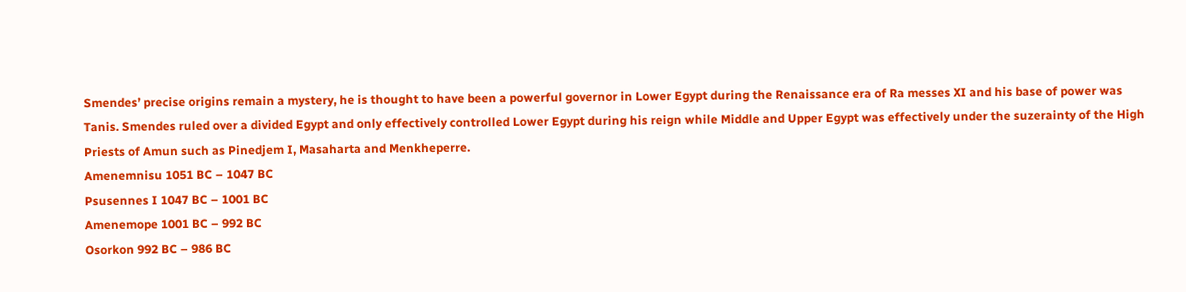Smendes’ precise origins remain a mystery, he is thought to have been a powerful governor in Lower Egypt during the Renaissance era of Ra messes XI and his base of power was Tanis. Smendes ruled over a divided Egypt and only effectively controlled Lower Egypt during his reign while Middle and Upper Egypt was effectively under the suzerainty of the High Priests of Amun such as Pinedjem I, Masaharta and Menkheperre.
Amenemnisu 1051 BC – 1047 BC
Psusennes I 1047 BC – 1001 BC
Amenemope 1001 BC – 992 BC
Osorkon 992 BC – 986 BC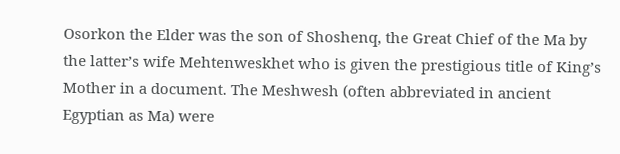Osorkon the Elder was the son of Shoshenq, the Great Chief of the Ma by the latter’s wife Mehtenweskhet who is given the prestigious title of King’s Mother in a document. The Meshwesh (often abbreviated in ancient Egyptian as Ma) were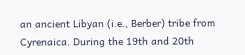an ancient Libyan (i.e., Berber) tribe from Cyrenaica. During the 19th and 20th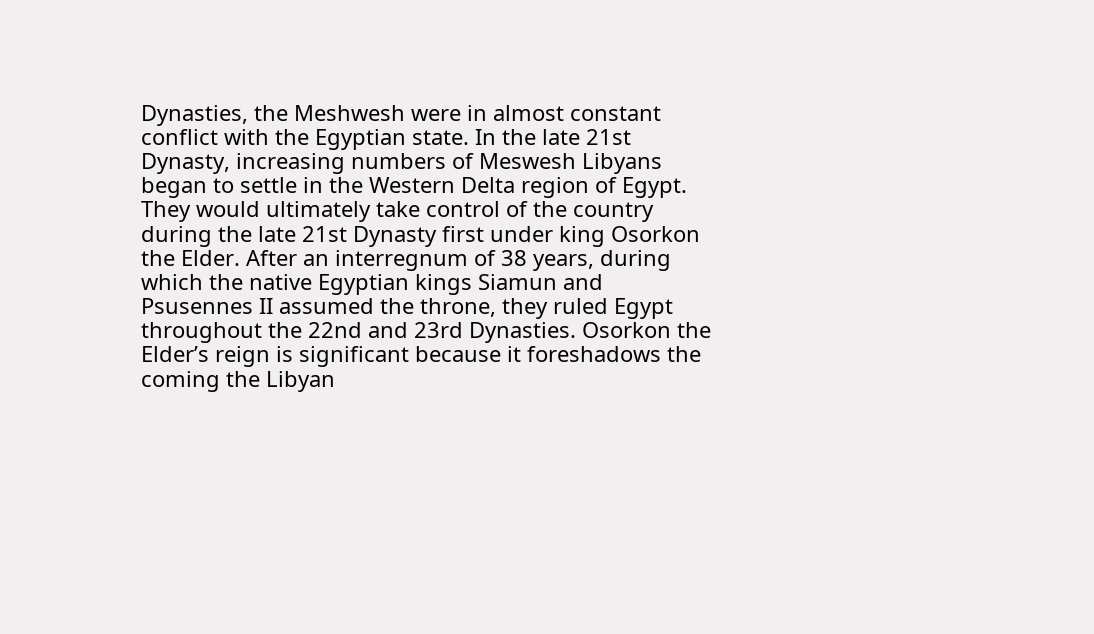Dynasties, the Meshwesh were in almost constant conflict with the Egyptian state. In the late 21st Dynasty, increasing numbers of Meswesh Libyans began to settle in the Western Delta region of Egypt. They would ultimately take control of the country during the late 21st Dynasty first under king Osorkon the Elder. After an interregnum of 38 years, during which the native Egyptian kings Siamun and Psusennes II assumed the throne, they ruled Egypt throughout the 22nd and 23rd Dynasties. Osorkon the Elder’s reign is significant because it foreshadows the coming the Libyan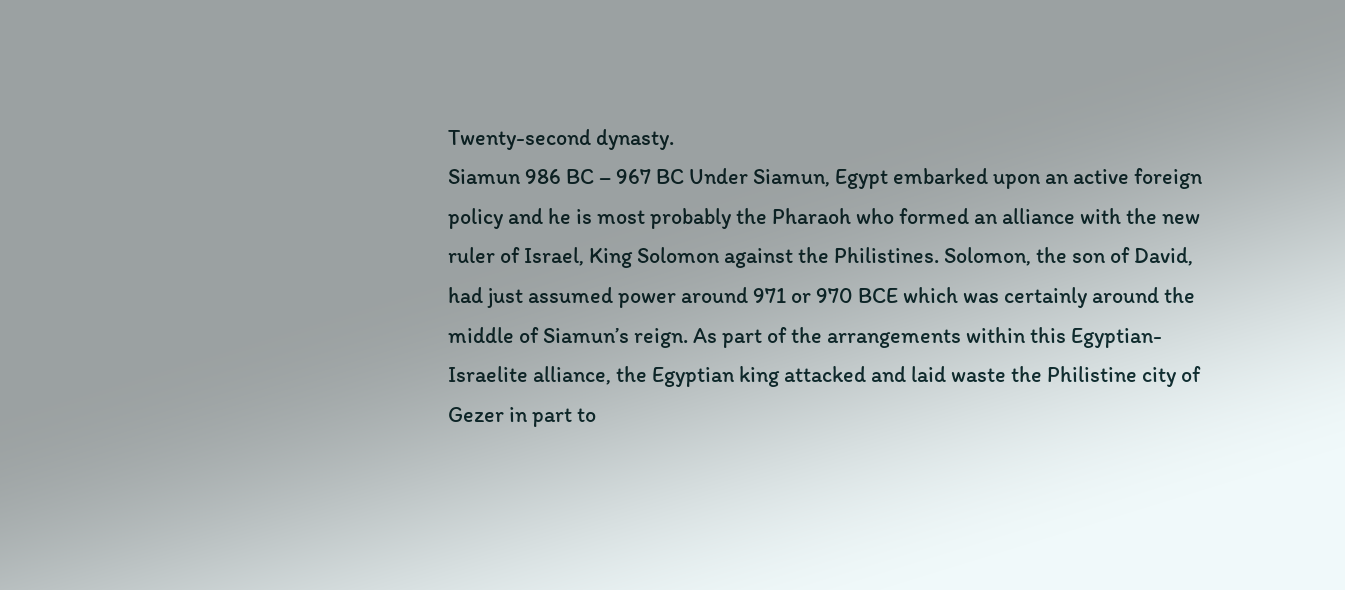Twenty-second dynasty.
Siamun 986 BC – 967 BC Under Siamun, Egypt embarked upon an active foreign policy and he is most probably the Pharaoh who formed an alliance with the new ruler of Israel, King Solomon against the Philistines. Solomon, the son of David, had just assumed power around 971 or 970 BCE which was certainly around the middle of Siamun’s reign. As part of the arrangements within this Egyptian-Israelite alliance, the Egyptian king attacked and laid waste the Philistine city of Gezer in part to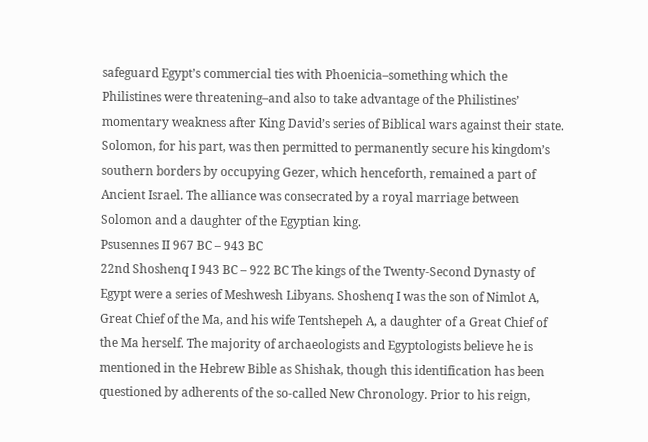safeguard Egypt’s commercial ties with Phoenicia–something which the Philistines were threatening–and also to take advantage of the Philistines’ momentary weakness after King David’s series of Biblical wars against their state. Solomon, for his part, was then permitted to permanently secure his kingdom’s southern borders by occupying Gezer, which henceforth, remained a part of Ancient Israel. The alliance was consecrated by a royal marriage between Solomon and a daughter of the Egyptian king.
Psusennes II 967 BC – 943 BC
22nd Shoshenq I 943 BC – 922 BC The kings of the Twenty-Second Dynasty of Egypt were a series of Meshwesh Libyans. Shoshenq I was the son of Nimlot A, Great Chief of the Ma, and his wife Tentshepeh A, a daughter of a Great Chief of the Ma herself. The majority of archaeologists and Egyptologists believe he is mentioned in the Hebrew Bible as Shishak, though this identification has been questioned by adherents of the so-called New Chronology. Prior to his reign,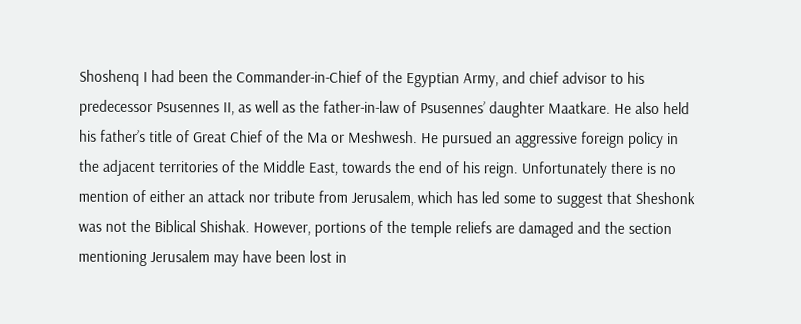Shoshenq I had been the Commander-in-Chief of the Egyptian Army, and chief advisor to his predecessor Psusennes II, as well as the father-in-law of Psusennes’ daughter Maatkare. He also held his father’s title of Great Chief of the Ma or Meshwesh. He pursued an aggressive foreign policy in the adjacent territories of the Middle East, towards the end of his reign. Unfortunately there is no mention of either an attack nor tribute from Jerusalem, which has led some to suggest that Sheshonk was not the Biblical Shishak. However, portions of the temple reliefs are damaged and the section mentioning Jerusalem may have been lost in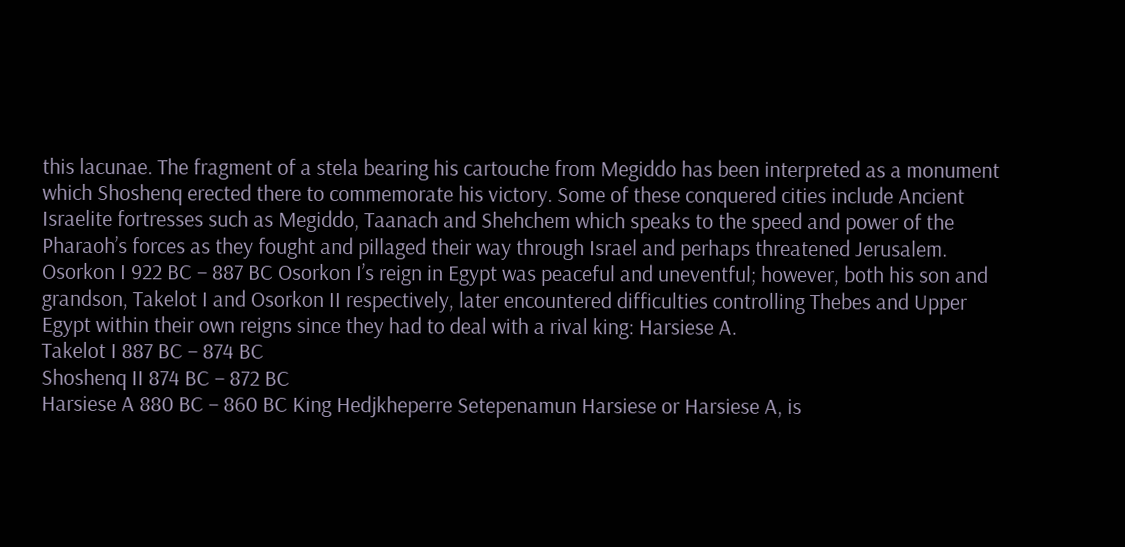this lacunae. The fragment of a stela bearing his cartouche from Megiddo has been interpreted as a monument which Shoshenq erected there to commemorate his victory. Some of these conquered cities include Ancient Israelite fortresses such as Megiddo, Taanach and Shehchem which speaks to the speed and power of the Pharaoh’s forces as they fought and pillaged their way through Israel and perhaps threatened Jerusalem.
Osorkon I 922 BC – 887 BC Osorkon I’s reign in Egypt was peaceful and uneventful; however, both his son and grandson, Takelot I and Osorkon II respectively, later encountered difficulties controlling Thebes and Upper Egypt within their own reigns since they had to deal with a rival king: Harsiese A.
Takelot I 887 BC – 874 BC
Shoshenq II 874 BC – 872 BC
Harsiese A 880 BC – 860 BC King Hedjkheperre Setepenamun Harsiese or Harsiese A, is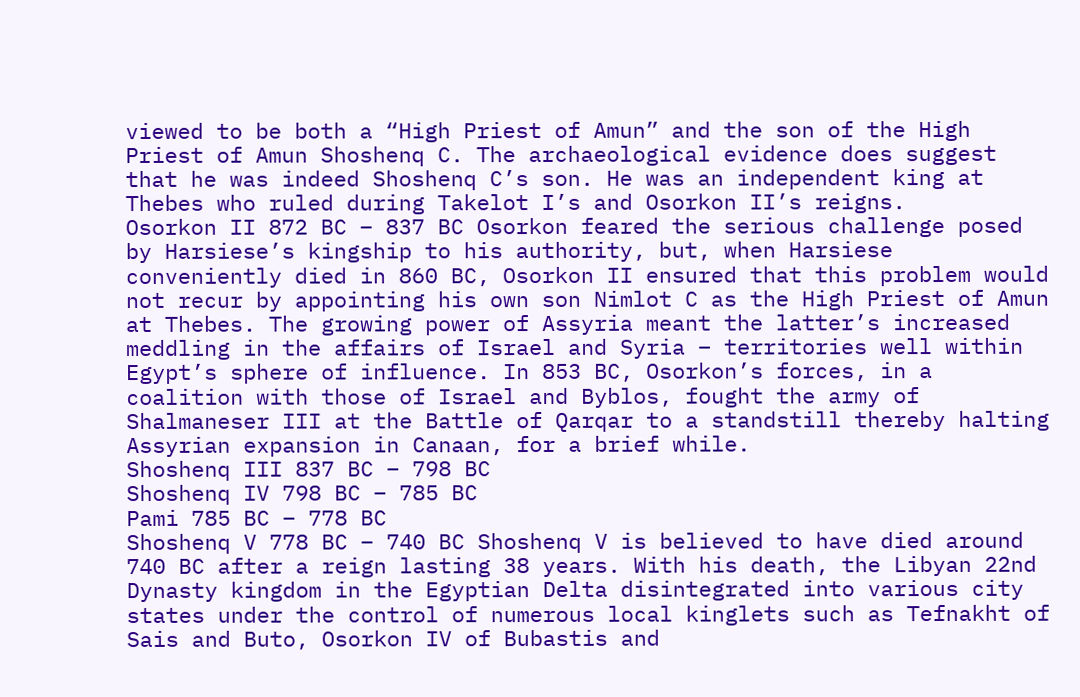viewed to be both a “High Priest of Amun” and the son of the High Priest of Amun Shoshenq C. The archaeological evidence does suggest that he was indeed Shoshenq C’s son. He was an independent king at Thebes who ruled during Takelot I’s and Osorkon II’s reigns.
Osorkon II 872 BC – 837 BC Osorkon feared the serious challenge posed by Harsiese’s kingship to his authority, but, when Harsiese conveniently died in 860 BC, Osorkon II ensured that this problem would not recur by appointing his own son Nimlot C as the High Priest of Amun at Thebes. The growing power of Assyria meant the latter’s increased meddling in the affairs of Israel and Syria – territories well within Egypt’s sphere of influence. In 853 BC, Osorkon’s forces, in a coalition with those of Israel and Byblos, fought the army of Shalmaneser III at the Battle of Qarqar to a standstill thereby halting Assyrian expansion in Canaan, for a brief while.
Shoshenq III 837 BC – 798 BC
Shoshenq IV 798 BC – 785 BC
Pami 785 BC – 778 BC
Shoshenq V 778 BC – 740 BC Shoshenq V is believed to have died around 740 BC after a reign lasting 38 years. With his death, the Libyan 22nd Dynasty kingdom in the Egyptian Delta disintegrated into various city states under the control of numerous local kinglets such as Tefnakht of Sais and Buto, Osorkon IV of Bubastis and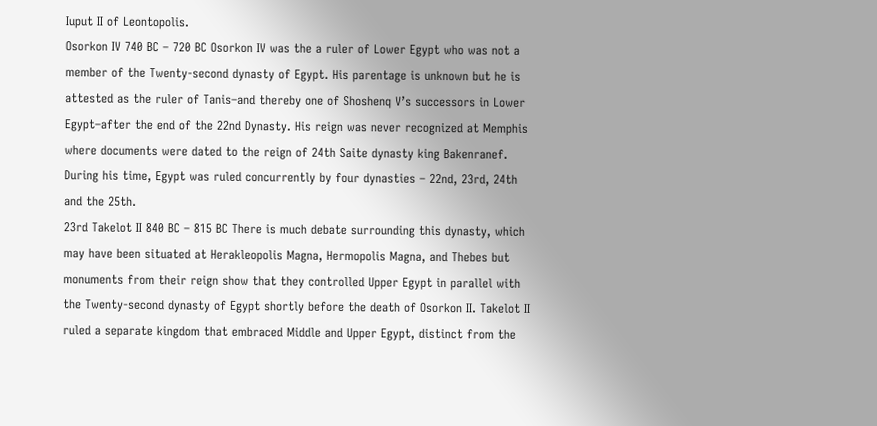Iuput II of Leontopolis.
Osorkon IV 740 BC – 720 BC Osorkon IV was the a ruler of Lower Egypt who was not a member of the Twenty-second dynasty of Egypt. His parentage is unknown but he is attested as the ruler of Tanis–and thereby one of Shoshenq V’s successors in Lower Egypt–after the end of the 22nd Dynasty. His reign was never recognized at Memphis where documents were dated to the reign of 24th Saite dynasty king Bakenranef. During his time, Egypt was ruled concurrently by four dynasties – 22nd, 23rd, 24th and the 25th.
23rd Takelot II 840 BC – 815 BC There is much debate surrounding this dynasty, which may have been situated at Herakleopolis Magna, Hermopolis Magna, and Thebes but monuments from their reign show that they controlled Upper Egypt in parallel with the Twenty-second dynasty of Egypt shortly before the death of Osorkon II. Takelot II ruled a separate kingdom that embraced Middle and Upper Egypt, distinct from the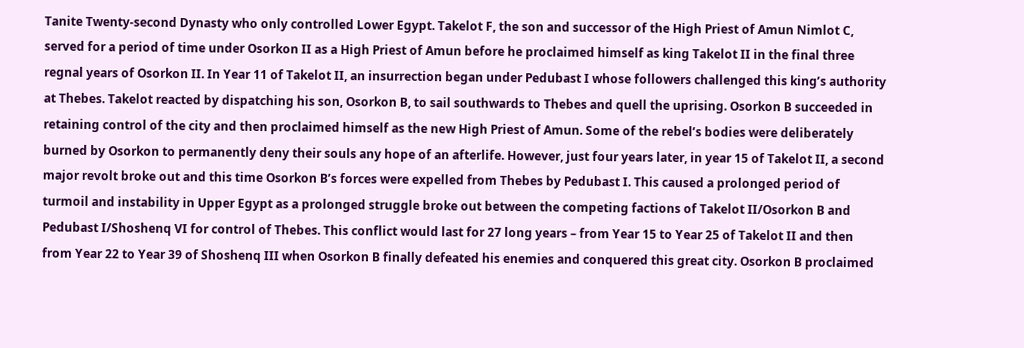Tanite Twenty-second Dynasty who only controlled Lower Egypt. Takelot F, the son and successor of the High Priest of Amun Nimlot C, served for a period of time under Osorkon II as a High Priest of Amun before he proclaimed himself as king Takelot II in the final three regnal years of Osorkon II. In Year 11 of Takelot II, an insurrection began under Pedubast I whose followers challenged this king’s authority at Thebes. Takelot reacted by dispatching his son, Osorkon B, to sail southwards to Thebes and quell the uprising. Osorkon B succeeded in retaining control of the city and then proclaimed himself as the new High Priest of Amun. Some of the rebel’s bodies were deliberately burned by Osorkon to permanently deny their souls any hope of an afterlife. However, just four years later, in year 15 of Takelot II, a second major revolt broke out and this time Osorkon B’s forces were expelled from Thebes by Pedubast I. This caused a prolonged period of turmoil and instability in Upper Egypt as a prolonged struggle broke out between the competing factions of Takelot II/Osorkon B and Pedubast I/Shoshenq VI for control of Thebes. This conflict would last for 27 long years – from Year 15 to Year 25 of Takelot II and then from Year 22 to Year 39 of Shoshenq III when Osorkon B finally defeated his enemies and conquered this great city. Osorkon B proclaimed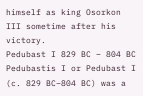himself as king Osorkon III sometime after his victory.
Pedubast I 829 BC – 804 BC Pedubastis I or Pedubast I (c. 829 BC–804 BC) was a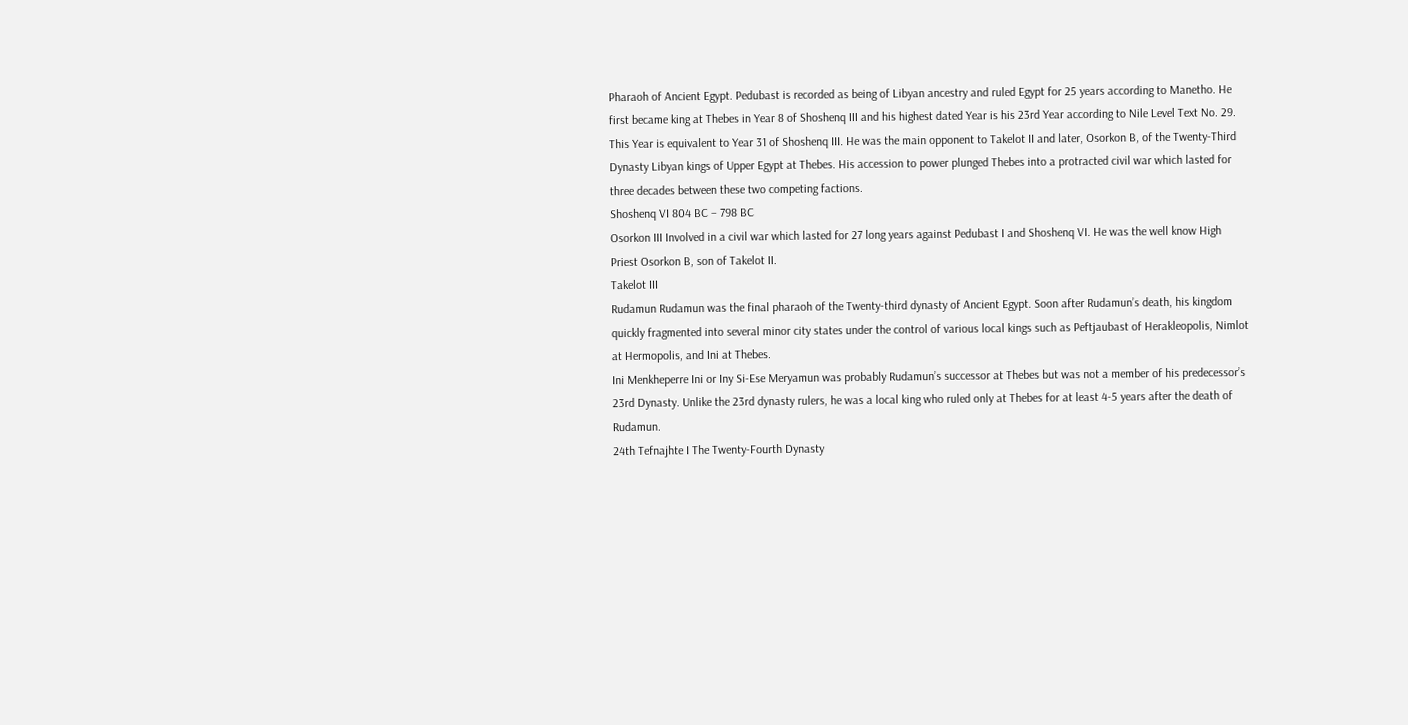Pharaoh of Ancient Egypt. Pedubast is recorded as being of Libyan ancestry and ruled Egypt for 25 years according to Manetho. He first became king at Thebes in Year 8 of Shoshenq III and his highest dated Year is his 23rd Year according to Nile Level Text No. 29. This Year is equivalent to Year 31 of Shoshenq III. He was the main opponent to Takelot II and later, Osorkon B, of the Twenty-Third Dynasty Libyan kings of Upper Egypt at Thebes. His accession to power plunged Thebes into a protracted civil war which lasted for three decades between these two competing factions.
Shoshenq VI 804 BC – 798 BC
Osorkon III Involved in a civil war which lasted for 27 long years against Pedubast I and Shoshenq VI. He was the well know High Priest Osorkon B, son of Takelot II.
Takelot III
Rudamun Rudamun was the final pharaoh of the Twenty-third dynasty of Ancient Egypt. Soon after Rudamun’s death, his kingdom quickly fragmented into several minor city states under the control of various local kings such as Peftjaubast of Herakleopolis, Nimlot at Hermopolis, and Ini at Thebes.
Ini Menkheperre Ini or Iny Si-Ese Meryamun was probably Rudamun’s successor at Thebes but was not a member of his predecessor’s 23rd Dynasty. Unlike the 23rd dynasty rulers, he was a local king who ruled only at Thebes for at least 4-5 years after the death of Rudamun.
24th Tefnajhte I The Twenty-Fourth Dynasty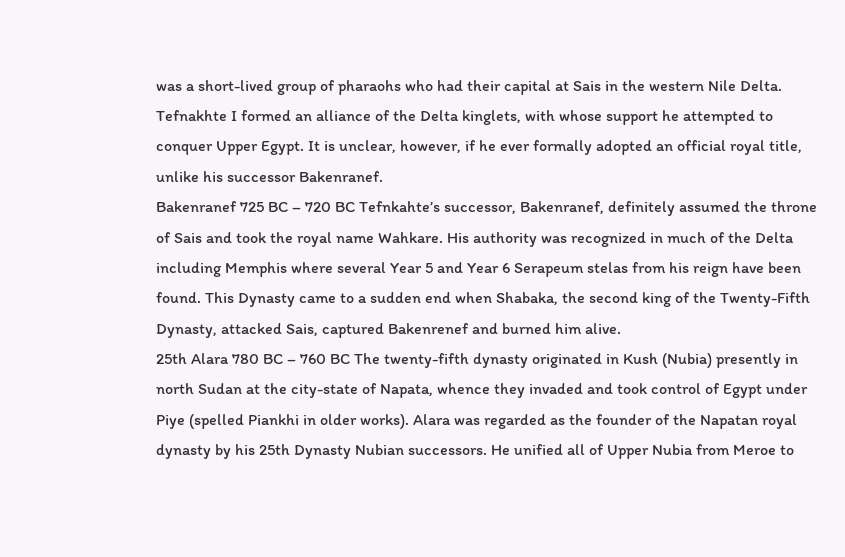was a short-lived group of pharaohs who had their capital at Sais in the western Nile Delta. Tefnakhte I formed an alliance of the Delta kinglets, with whose support he attempted to conquer Upper Egypt. It is unclear, however, if he ever formally adopted an official royal title, unlike his successor Bakenranef.
Bakenranef 725 BC – 720 BC Tefnkahte’s successor, Bakenranef, definitely assumed the throne of Sais and took the royal name Wahkare. His authority was recognized in much of the Delta including Memphis where several Year 5 and Year 6 Serapeum stelas from his reign have been found. This Dynasty came to a sudden end when Shabaka, the second king of the Twenty-Fifth Dynasty, attacked Sais, captured Bakenrenef and burned him alive.
25th Alara 780 BC – 760 BC The twenty-fifth dynasty originated in Kush (Nubia) presently in north Sudan at the city-state of Napata, whence they invaded and took control of Egypt under Piye (spelled Piankhi in older works). Alara was regarded as the founder of the Napatan royal dynasty by his 25th Dynasty Nubian successors. He unified all of Upper Nubia from Meroe to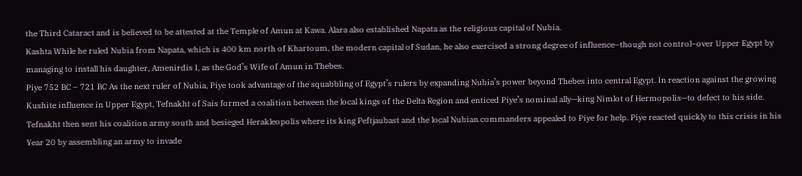the Third Cataract and is believed to be attested at the Temple of Amun at Kawa. Alara also established Napata as the religious capital of Nubia.
Kashta While he ruled Nubia from Napata, which is 400 km north of Khartoum, the modern capital of Sudan, he also exercised a strong degree of influence–though not control–over Upper Egypt by managing to install his daughter, Amenirdis I, as the God’s Wife of Amun in Thebes.
Piye 752 BC – 721 BC As the next ruler of Nubia, Piye took advantage of the squabbling of Egypt’s rulers by expanding Nubia’s power beyond Thebes into central Egypt. In reaction against the growing Kushite influence in Upper Egypt, Tefnakht of Sais formed a coalition between the local kings of the Delta Region and enticed Piye’s nominal ally—king Nimlot of Hermopolis—to defect to his side. Tefnakht then sent his coalition army south and besieged Herakleopolis where its king Peftjaubast and the local Nubian commanders appealed to Piye for help. Piye reacted quickly to this crisis in his Year 20 by assembling an army to invade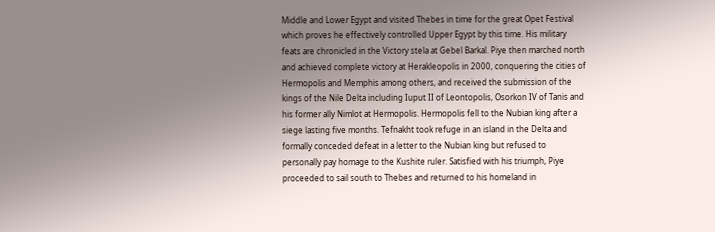Middle and Lower Egypt and visited Thebes in time for the great Opet Festival which proves he effectively controlled Upper Egypt by this time. His military feats are chronicled in the Victory stela at Gebel Barkal. Piye then marched north and achieved complete victory at Herakleopolis in 2000, conquering the cities of Hermopolis and Memphis among others, and received the submission of the kings of the Nile Delta including Iuput II of Leontopolis, Osorkon IV of Tanis and his former ally Nimlot at Hermopolis. Hermopolis fell to the Nubian king after a siege lasting five months. Tefnakht took refuge in an island in the Delta and formally conceded defeat in a letter to the Nubian king but refused to personally pay homage to the Kushite ruler. Satisfied with his triumph, Piye proceeded to sail south to Thebes and returned to his homeland in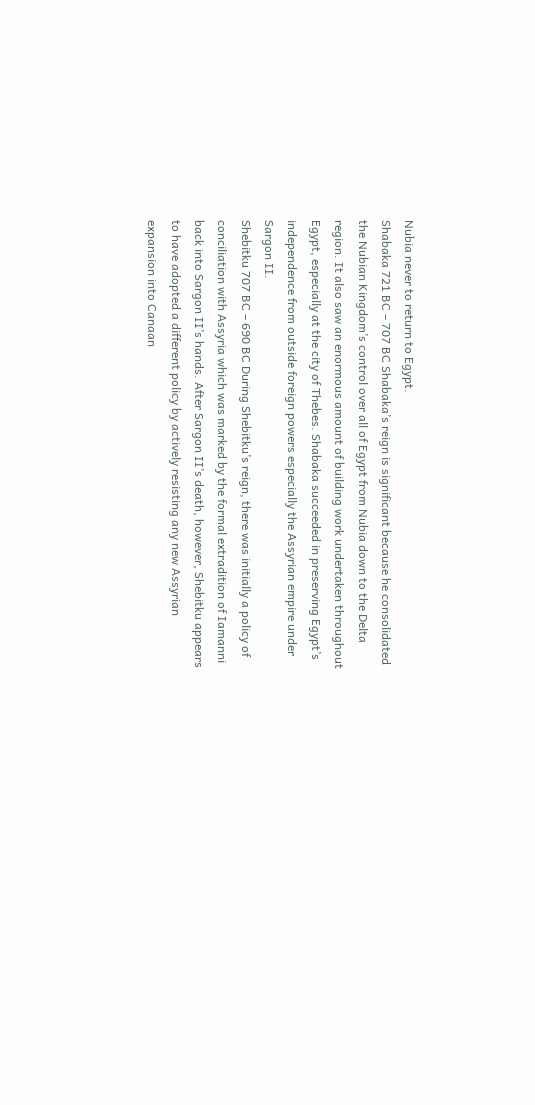Nubia never to return to Egypt.
Shabaka 721 BC – 707 BC Shabaka’s reign is significant because he consolidated the Nubian Kingdom’s control over all of Egypt from Nubia down to the Delta region. It also saw an enormous amount of building work undertaken throughout Egypt, especially at the city of Thebes. Shabaka succeeded in preserving Egypt’s independence from outside foreign powers especially the Assyrian empire under Sargon II.
Shebitku 707 BC – 690 BC During Shebitku’s reign, there was initially a policy of conciliation with Assyria which was marked by the formal extradition of Iamanni back into Sargon II’s hands. After Sargon II’s death, however, Shebitku appears to have adopted a different policy by actively resisting any new Assyrian expansion into Canaan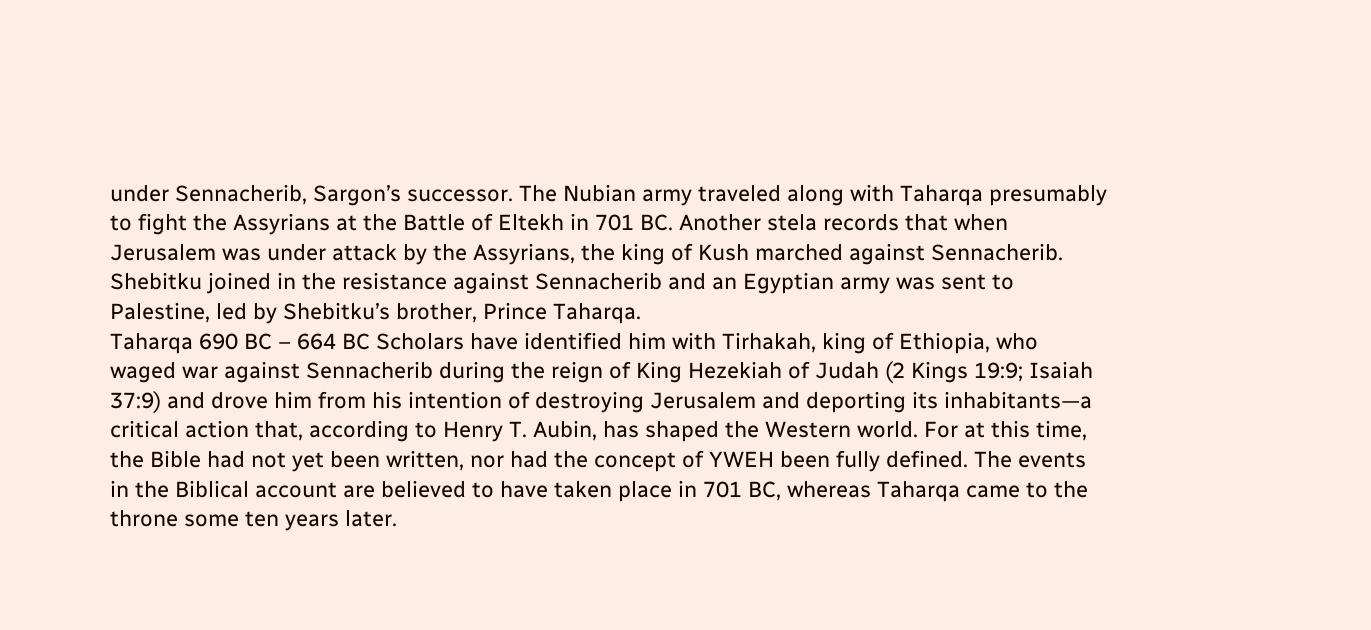under Sennacherib, Sargon’s successor. The Nubian army traveled along with Taharqa presumably to fight the Assyrians at the Battle of Eltekh in 701 BC. Another stela records that when Jerusalem was under attack by the Assyrians, the king of Kush marched against Sennacherib. Shebitku joined in the resistance against Sennacherib and an Egyptian army was sent to Palestine, led by Shebitku’s brother, Prince Taharqa.
Taharqa 690 BC – 664 BC Scholars have identified him with Tirhakah, king of Ethiopia, who waged war against Sennacherib during the reign of King Hezekiah of Judah (2 Kings 19:9; Isaiah 37:9) and drove him from his intention of destroying Jerusalem and deporting its inhabitants—a critical action that, according to Henry T. Aubin, has shaped the Western world. For at this time, the Bible had not yet been written, nor had the concept of YWEH been fully defined. The events in the Biblical account are believed to have taken place in 701 BC, whereas Taharqa came to the throne some ten years later.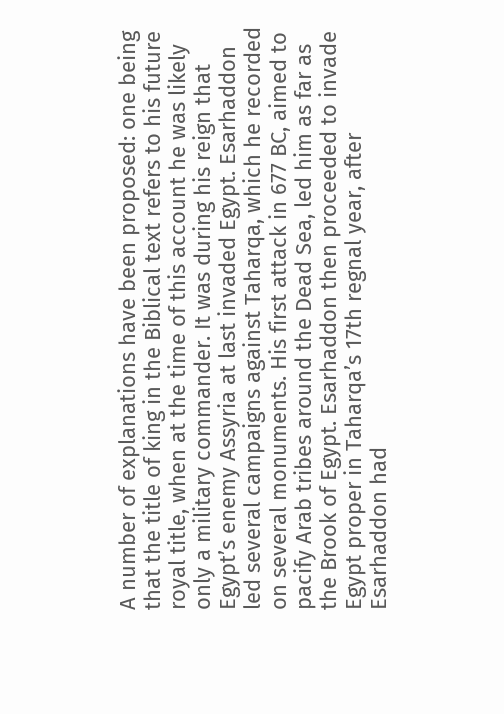A number of explanations have been proposed: one being that the title of king in the Biblical text refers to his future royal title, when at the time of this account he was likely only a military commander. It was during his reign that Egypt’s enemy Assyria at last invaded Egypt. Esarhaddon led several campaigns against Taharqa, which he recorded on several monuments. His first attack in 677 BC, aimed to pacify Arab tribes around the Dead Sea, led him as far as the Brook of Egypt. Esarhaddon then proceeded to invade Egypt proper in Taharqa’s 17th regnal year, after Esarhaddon had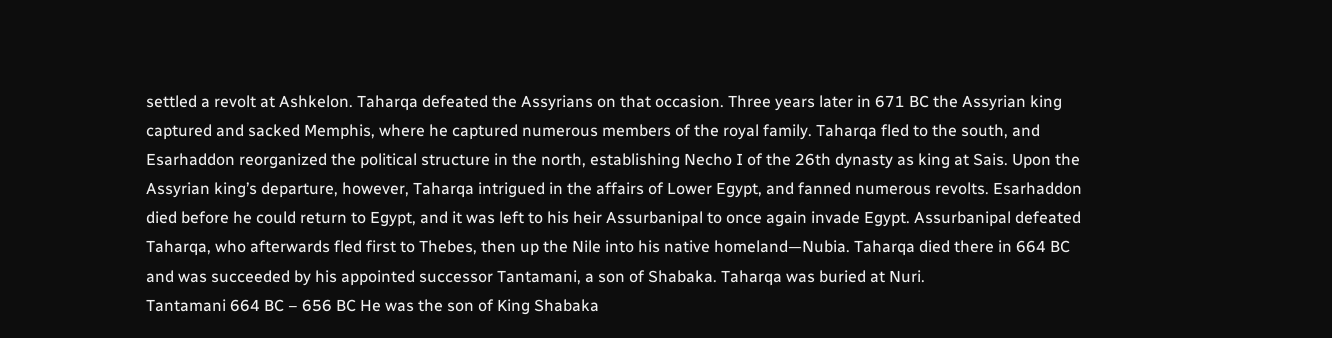settled a revolt at Ashkelon. Taharqa defeated the Assyrians on that occasion. Three years later in 671 BC the Assyrian king captured and sacked Memphis, where he captured numerous members of the royal family. Taharqa fled to the south, and Esarhaddon reorganized the political structure in the north, establishing Necho I of the 26th dynasty as king at Sais. Upon the Assyrian king’s departure, however, Taharqa intrigued in the affairs of Lower Egypt, and fanned numerous revolts. Esarhaddon died before he could return to Egypt, and it was left to his heir Assurbanipal to once again invade Egypt. Assurbanipal defeated Taharqa, who afterwards fled first to Thebes, then up the Nile into his native homeland—Nubia. Taharqa died there in 664 BC and was succeeded by his appointed successor Tantamani, a son of Shabaka. Taharqa was buried at Nuri.
Tantamani 664 BC – 656 BC He was the son of King Shabaka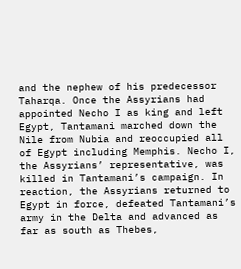and the nephew of his predecessor Taharqa. Once the Assyrians had appointed Necho I as king and left Egypt, Tantamani marched down the Nile from Nubia and reoccupied all of Egypt including Memphis. Necho I, the Assyrians’ representative, was killed in Tantamani’s campaign. In reaction, the Assyrians returned to Egypt in force, defeated Tantamani’s army in the Delta and advanced as far as south as Thebes,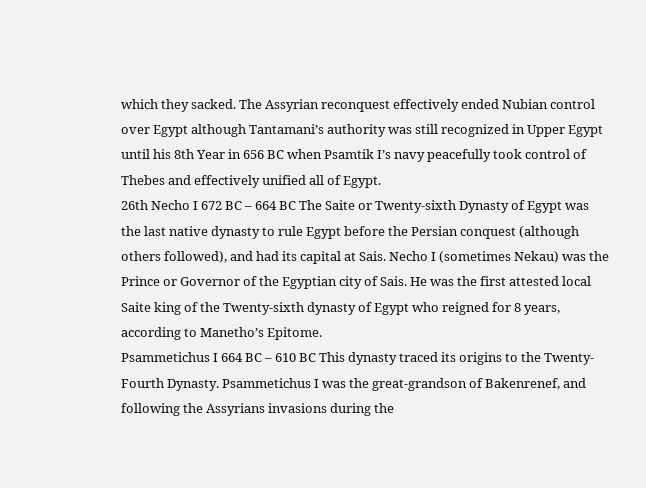which they sacked. The Assyrian reconquest effectively ended Nubian control over Egypt although Tantamani’s authority was still recognized in Upper Egypt until his 8th Year in 656 BC when Psamtik I’s navy peacefully took control of Thebes and effectively unified all of Egypt.
26th Necho I 672 BC – 664 BC The Saite or Twenty-sixth Dynasty of Egypt was the last native dynasty to rule Egypt before the Persian conquest (although others followed), and had its capital at Sais. Necho I (sometimes Nekau) was the Prince or Governor of the Egyptian city of Sais. He was the first attested local Saite king of the Twenty-sixth dynasty of Egypt who reigned for 8 years, according to Manetho’s Epitome.
Psammetichus I 664 BC – 610 BC This dynasty traced its origins to the Twenty-Fourth Dynasty. Psammetichus I was the great-grandson of Bakenrenef, and following the Assyrians invasions during the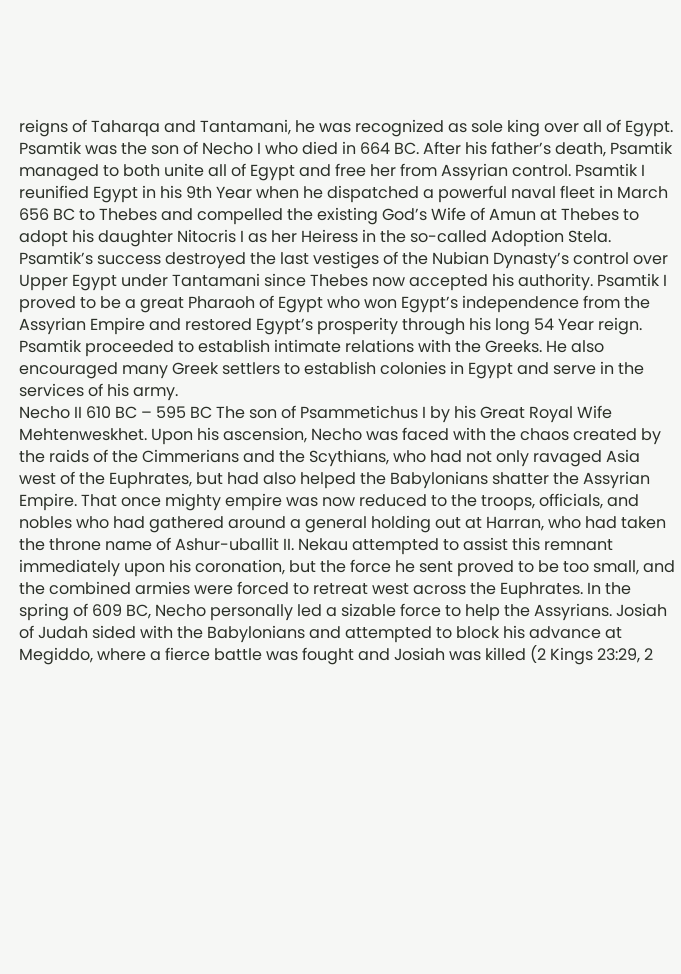reigns of Taharqa and Tantamani, he was recognized as sole king over all of Egypt. Psamtik was the son of Necho I who died in 664 BC. After his father’s death, Psamtik managed to both unite all of Egypt and free her from Assyrian control. Psamtik I reunified Egypt in his 9th Year when he dispatched a powerful naval fleet in March 656 BC to Thebes and compelled the existing God’s Wife of Amun at Thebes to adopt his daughter Nitocris I as her Heiress in the so-called Adoption Stela. Psamtik’s success destroyed the last vestiges of the Nubian Dynasty’s control over Upper Egypt under Tantamani since Thebes now accepted his authority. Psamtik I proved to be a great Pharaoh of Egypt who won Egypt’s independence from the Assyrian Empire and restored Egypt’s prosperity through his long 54 Year reign. Psamtik proceeded to establish intimate relations with the Greeks. He also encouraged many Greek settlers to establish colonies in Egypt and serve in the services of his army.
Necho II 610 BC – 595 BC The son of Psammetichus I by his Great Royal Wife Mehtenweskhet. Upon his ascension, Necho was faced with the chaos created by the raids of the Cimmerians and the Scythians, who had not only ravaged Asia west of the Euphrates, but had also helped the Babylonians shatter the Assyrian Empire. That once mighty empire was now reduced to the troops, officials, and nobles who had gathered around a general holding out at Harran, who had taken the throne name of Ashur-uballit II. Nekau attempted to assist this remnant immediately upon his coronation, but the force he sent proved to be too small, and the combined armies were forced to retreat west across the Euphrates. In the spring of 609 BC, Necho personally led a sizable force to help the Assyrians. Josiah of Judah sided with the Babylonians and attempted to block his advance at Megiddo, where a fierce battle was fought and Josiah was killed (2 Kings 23:29, 2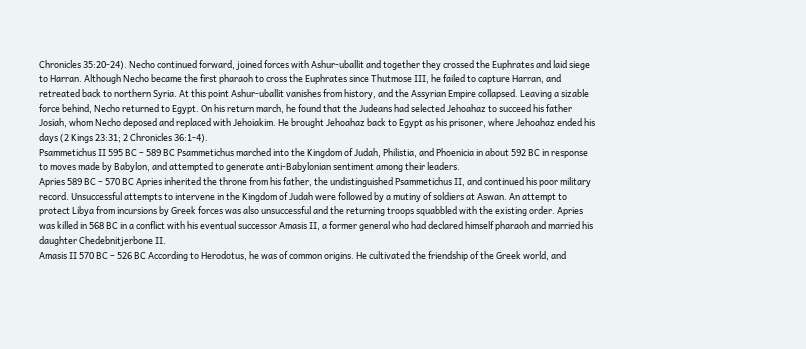Chronicles 35:20-24). Necho continued forward, joined forces with Ashur-uballit and together they crossed the Euphrates and laid siege to Harran. Although Necho became the first pharaoh to cross the Euphrates since Thutmose III, he failed to capture Harran, and retreated back to northern Syria. At this point Ashur-uballit vanishes from history, and the Assyrian Empire collapsed. Leaving a sizable force behind, Necho returned to Egypt. On his return march, he found that the Judeans had selected Jehoahaz to succeed his father Josiah, whom Necho deposed and replaced with Jehoiakim. He brought Jehoahaz back to Egypt as his prisoner, where Jehoahaz ended his days (2 Kings 23:31; 2 Chronicles 36:1-4).
Psammetichus II 595 BC – 589 BC Psammetichus marched into the Kingdom of Judah, Philistia, and Phoenicia in about 592 BC in response to moves made by Babylon, and attempted to generate anti-Babylonian sentiment among their leaders.
Apries 589 BC – 570 BC Apries inherited the throne from his father, the undistinguished Psammetichus II, and continued his poor military record. Unsuccessful attempts to intervene in the Kingdom of Judah were followed by a mutiny of soldiers at Aswan. An attempt to protect Libya from incursions by Greek forces was also unsuccessful and the returning troops squabbled with the existing order. Apries was killed in 568 BC in a conflict with his eventual successor Amasis II, a former general who had declared himself pharaoh and married his daughter Chedebnitjerbone II.
Amasis II 570 BC – 526 BC According to Herodotus, he was of common origins. He cultivated the friendship of the Greek world, and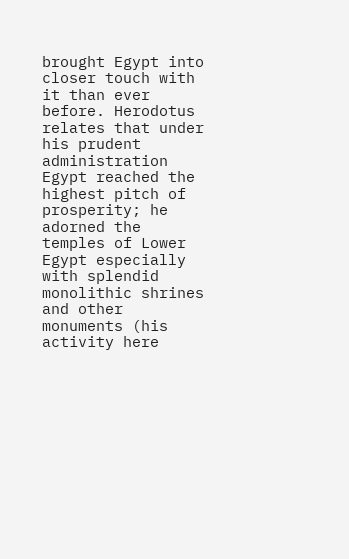brought Egypt into closer touch with it than ever before. Herodotus relates that under his prudent administration Egypt reached the highest pitch of prosperity; he adorned the temples of Lower Egypt especially with splendid monolithic shrines and other monuments (his activity here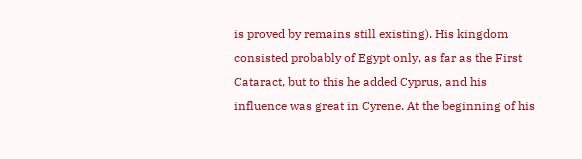is proved by remains still existing). His kingdom consisted probably of Egypt only, as far as the First Cataract, but to this he added Cyprus, and his influence was great in Cyrene. At the beginning of his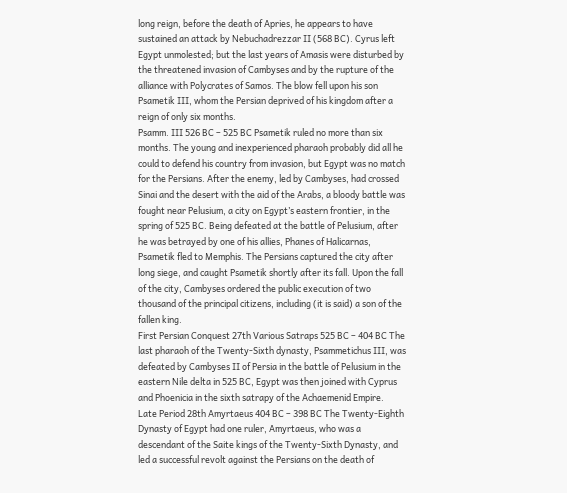long reign, before the death of Apries, he appears to have sustained an attack by Nebuchadrezzar II (568 BC). Cyrus left Egypt unmolested; but the last years of Amasis were disturbed by the threatened invasion of Cambyses and by the rupture of the alliance with Polycrates of Samos. The blow fell upon his son Psametik III, whom the Persian deprived of his kingdom after a reign of only six months.
Psamm. III 526 BC – 525 BC Psametik ruled no more than six months. The young and inexperienced pharaoh probably did all he could to defend his country from invasion, but Egypt was no match for the Persians. After the enemy, led by Cambyses, had crossed Sinai and the desert with the aid of the Arabs, a bloody battle was fought near Pelusium, a city on Egypt’s eastern frontier, in the spring of 525 BC. Being defeated at the battle of Pelusium, after he was betrayed by one of his allies, Phanes of Halicarnas, Psametik fled to Memphis. The Persians captured the city after long siege, and caught Psametik shortly after its fall. Upon the fall of the city, Cambyses ordered the public execution of two thousand of the principal citizens, including (it is said) a son of the fallen king.
First Persian Conquest 27th Various Satraps 525 BC – 404 BC The last pharaoh of the Twenty-Sixth dynasty, Psammetichus III, was defeated by Cambyses II of Persia in the battle of Pelusium in the eastern Nile delta in 525 BC, Egypt was then joined with Cyprus and Phoenicia in the sixth satrapy of the Achaemenid Empire.
Late Period 28th Amyrtaeus 404 BC – 398 BC The Twenty-Eighth Dynasty of Egypt had one ruler, Amyrtaeus, who was a descendant of the Saite kings of the Twenty-Sixth Dynasty, and led a successful revolt against the Persians on the death of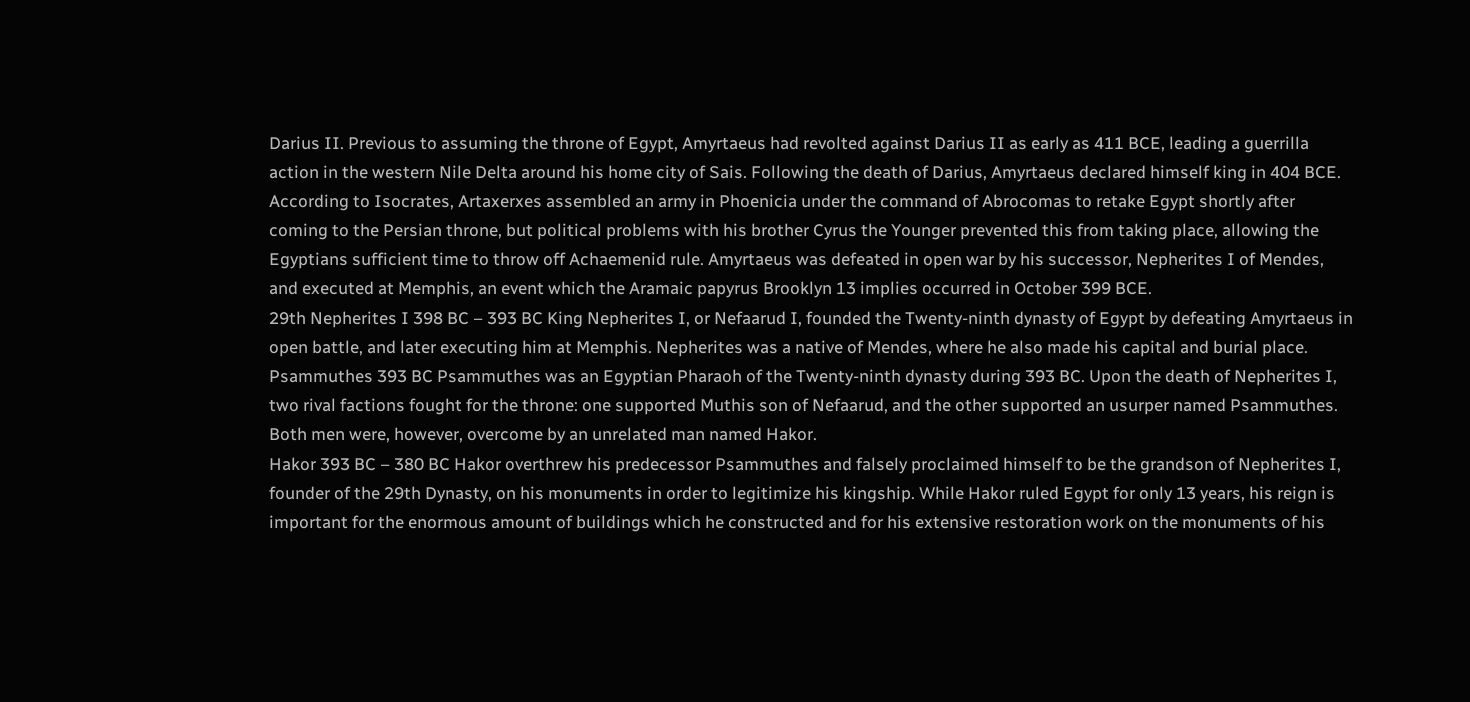Darius II. Previous to assuming the throne of Egypt, Amyrtaeus had revolted against Darius II as early as 411 BCE, leading a guerrilla action in the western Nile Delta around his home city of Sais. Following the death of Darius, Amyrtaeus declared himself king in 404 BCE. According to Isocrates, Artaxerxes assembled an army in Phoenicia under the command of Abrocomas to retake Egypt shortly after coming to the Persian throne, but political problems with his brother Cyrus the Younger prevented this from taking place, allowing the Egyptians sufficient time to throw off Achaemenid rule. Amyrtaeus was defeated in open war by his successor, Nepherites I of Mendes, and executed at Memphis, an event which the Aramaic papyrus Brooklyn 13 implies occurred in October 399 BCE.
29th Nepherites I 398 BC – 393 BC King Nepherites I, or Nefaarud I, founded the Twenty-ninth dynasty of Egypt by defeating Amyrtaeus in open battle, and later executing him at Memphis. Nepherites was a native of Mendes, where he also made his capital and burial place.
Psammuthes 393 BC Psammuthes was an Egyptian Pharaoh of the Twenty-ninth dynasty during 393 BC. Upon the death of Nepherites I, two rival factions fought for the throne: one supported Muthis son of Nefaarud, and the other supported an usurper named Psammuthes. Both men were, however, overcome by an unrelated man named Hakor.
Hakor 393 BC – 380 BC Hakor overthrew his predecessor Psammuthes and falsely proclaimed himself to be the grandson of Nepherites I, founder of the 29th Dynasty, on his monuments in order to legitimize his kingship. While Hakor ruled Egypt for only 13 years, his reign is important for the enormous amount of buildings which he constructed and for his extensive restoration work on the monuments of his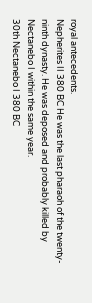royal antecedents.
Nepherites II 380 BC He was the last pharaoh of the twenty-ninth dynasty. He was deposed and probably killed by Nectanebo I within the same year.
30th Nectanebo I 380 BC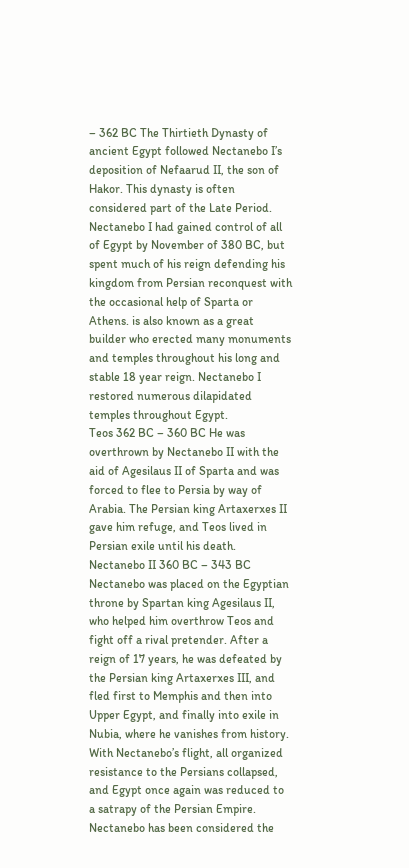– 362 BC The Thirtieth Dynasty of ancient Egypt followed Nectanebo I’s deposition of Nefaarud II, the son of Hakor. This dynasty is often considered part of the Late Period. Nectanebo I had gained control of all of Egypt by November of 380 BC, but spent much of his reign defending his kingdom from Persian reconquest with the occasional help of Sparta or Athens. is also known as a great builder who erected many monuments and temples throughout his long and stable 18 year reign. Nectanebo I restored numerous dilapidated temples throughout Egypt.
Teos 362 BC – 360 BC He was overthrown by Nectanebo II with the aid of Agesilaus II of Sparta and was forced to flee to Persia by way of Arabia. The Persian king Artaxerxes II gave him refuge, and Teos lived in Persian exile until his death.
Nectanebo II 360 BC – 343 BC Nectanebo was placed on the Egyptian throne by Spartan king Agesilaus II, who helped him overthrow Teos and fight off a rival pretender. After a reign of 17 years, he was defeated by the Persian king Artaxerxes III, and fled first to Memphis and then into Upper Egypt, and finally into exile in Nubia, where he vanishes from history. With Nectanebo’s flight, all organized resistance to the Persians collapsed, and Egypt once again was reduced to a satrapy of the Persian Empire. Nectanebo has been considered the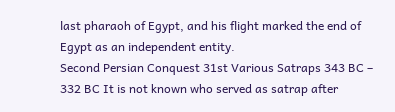last pharaoh of Egypt, and his flight marked the end of Egypt as an independent entity.
Second Persian Conquest 31st Various Satraps 343 BC – 332 BC It is not known who served as satrap after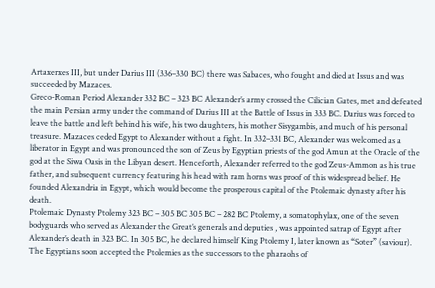Artaxerxes III, but under Darius III (336–330 BC) there was Sabaces, who fought and died at Issus and was succeeded by Mazaces.
Greco-Roman Period Alexander 332 BC – 323 BC Alexander’s army crossed the Cilician Gates, met and defeated the main Persian army under the command of Darius III at the Battle of Issus in 333 BC. Darius was forced to leave the battle and left behind his wife, his two daughters, his mother Sisygambis, and much of his personal treasure. Mazaces ceded Egypt to Alexander without a fight. In 332–331 BC, Alexander was welcomed as a liberator in Egypt and was pronounced the son of Zeus by Egyptian priests of the god Amun at the Oracle of the god at the Siwa Oasis in the Libyan desert. Henceforth, Alexander referred to the god Zeus-Ammon as his true father, and subsequent currency featuring his head with ram horns was proof of this widespread belief. He founded Alexandria in Egypt, which would become the prosperous capital of the Ptolemaic dynasty after his death.
Ptolemaic Dynasty Ptolemy 323 BC – 305 BC 305 BC – 282 BC Ptolemy, a somatophylax, one of the seven bodyguards who served as Alexander the Great’s generals and deputies , was appointed satrap of Egypt after Alexander’s death in 323 BC. In 305 BC, he declared himself King Ptolemy I, later known as “Soter” (saviour). The Egyptians soon accepted the Ptolemies as the successors to the pharaohs of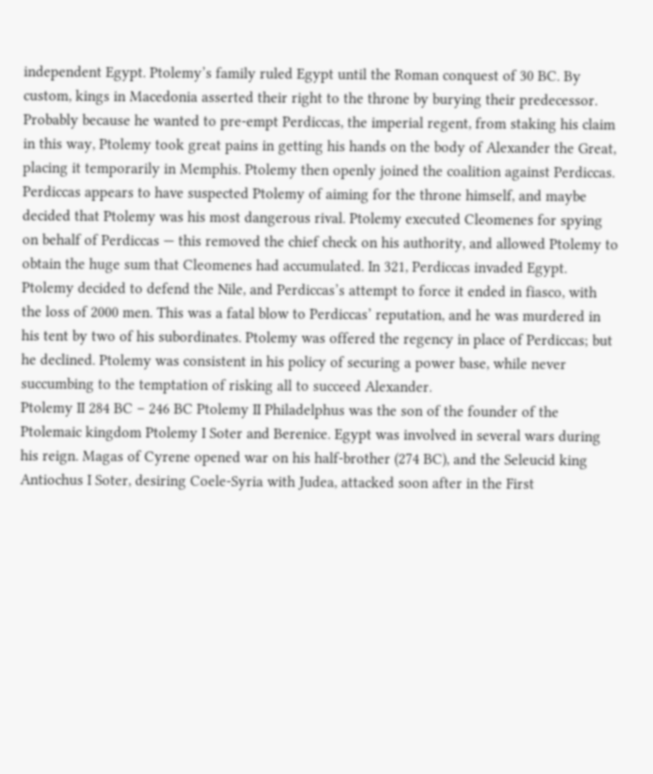independent Egypt. Ptolemy’s family ruled Egypt until the Roman conquest of 30 BC. By custom, kings in Macedonia asserted their right to the throne by burying their predecessor. Probably because he wanted to pre-empt Perdiccas, the imperial regent, from staking his claim in this way, Ptolemy took great pains in getting his hands on the body of Alexander the Great, placing it temporarily in Memphis. Ptolemy then openly joined the coalition against Perdiccas. Perdiccas appears to have suspected Ptolemy of aiming for the throne himself, and maybe decided that Ptolemy was his most dangerous rival. Ptolemy executed Cleomenes for spying on behalf of Perdiccas — this removed the chief check on his authority, and allowed Ptolemy to obtain the huge sum that Cleomenes had accumulated. In 321, Perdiccas invaded Egypt. Ptolemy decided to defend the Nile, and Perdiccas’s attempt to force it ended in fiasco, with the loss of 2000 men. This was a fatal blow to Perdiccas’ reputation, and he was murdered in his tent by two of his subordinates. Ptolemy was offered the regency in place of Perdiccas; but he declined. Ptolemy was consistent in his policy of securing a power base, while never succumbing to the temptation of risking all to succeed Alexander.
Ptolemy II 284 BC – 246 BC Ptolemy II Philadelphus was the son of the founder of the Ptolemaic kingdom Ptolemy I Soter and Berenice. Egypt was involved in several wars during his reign. Magas of Cyrene opened war on his half-brother (274 BC), and the Seleucid king Antiochus I Soter, desiring Coele-Syria with Judea, attacked soon after in the First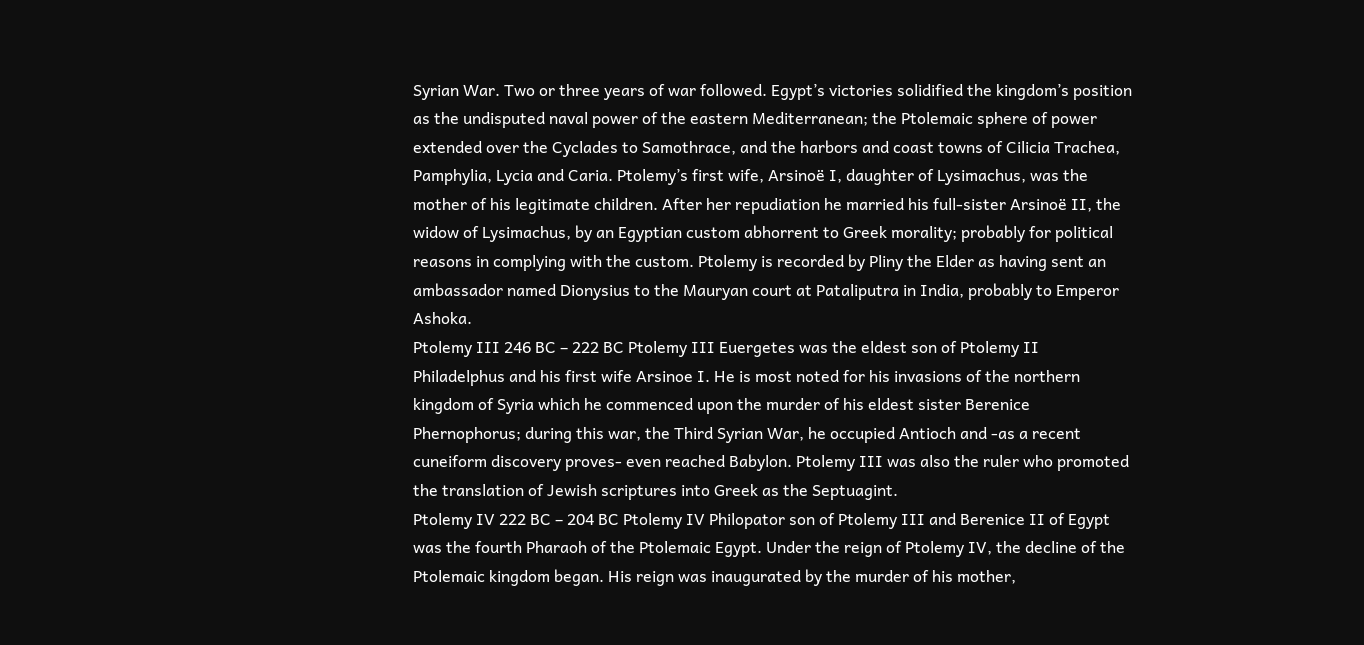Syrian War. Two or three years of war followed. Egypt’s victories solidified the kingdom’s position as the undisputed naval power of the eastern Mediterranean; the Ptolemaic sphere of power extended over the Cyclades to Samothrace, and the harbors and coast towns of Cilicia Trachea, Pamphylia, Lycia and Caria. Ptolemy’s first wife, Arsinoë I, daughter of Lysimachus, was the mother of his legitimate children. After her repudiation he married his full-sister Arsinoë II, the widow of Lysimachus, by an Egyptian custom abhorrent to Greek morality; probably for political reasons in complying with the custom. Ptolemy is recorded by Pliny the Elder as having sent an ambassador named Dionysius to the Mauryan court at Pataliputra in India, probably to Emperor Ashoka.
Ptolemy III 246 BC – 222 BC Ptolemy III Euergetes was the eldest son of Ptolemy II Philadelphus and his first wife Arsinoe I. He is most noted for his invasions of the northern kingdom of Syria which he commenced upon the murder of his eldest sister Berenice Phernophorus; during this war, the Third Syrian War, he occupied Antioch and -as a recent cuneiform discovery proves- even reached Babylon. Ptolemy III was also the ruler who promoted the translation of Jewish scriptures into Greek as the Septuagint.
Ptolemy IV 222 BC – 204 BC Ptolemy IV Philopator son of Ptolemy III and Berenice II of Egypt was the fourth Pharaoh of the Ptolemaic Egypt. Under the reign of Ptolemy IV, the decline of the Ptolemaic kingdom began. His reign was inaugurated by the murder of his mother,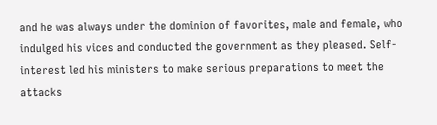and he was always under the dominion of favorites, male and female, who indulged his vices and conducted the government as they pleased. Self-interest led his ministers to make serious preparations to meet the attacks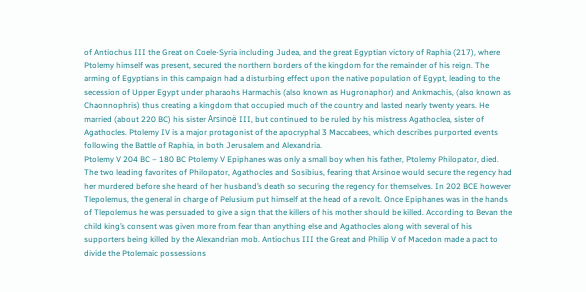of Antiochus III the Great on Coele-Syria including Judea, and the great Egyptian victory of Raphia (217), where Ptolemy himself was present, secured the northern borders of the kingdom for the remainder of his reign. The arming of Egyptians in this campaign had a disturbing effect upon the native population of Egypt, leading to the secession of Upper Egypt under pharaohs Harmachis (also known as Hugronaphor) and Ankmachis, (also known as Chaonnophris) thus creating a kingdom that occupied much of the country and lasted nearly twenty years. He married (about 220 BC) his sister Arsinoë III, but continued to be ruled by his mistress Agathoclea, sister of Agathocles. Ptolemy IV is a major protagonist of the apocryphal 3 Maccabees, which describes purported events following the Battle of Raphia, in both Jerusalem and Alexandria.
Ptolemy V 204 BC – 180 BC Ptolemy V Epiphanes was only a small boy when his father, Ptolemy Philopator, died. The two leading favorites of Philopator, Agathocles and Sosibius, fearing that Arsinoe would secure the regency had her murdered before she heard of her husband’s death so securing the regency for themselves. In 202 BCE however Tlepolemus, the general in charge of Pelusium put himself at the head of a revolt. Once Epiphanes was in the hands of Tlepolemus he was persuaded to give a sign that the killers of his mother should be killed. According to Bevan the child king’s consent was given more from fear than anything else and Agathocles along with several of his supporters being killed by the Alexandrian mob. Antiochus III the Great and Philip V of Macedon made a pact to divide the Ptolemaic possessions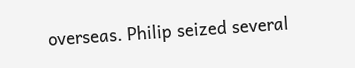overseas. Philip seized several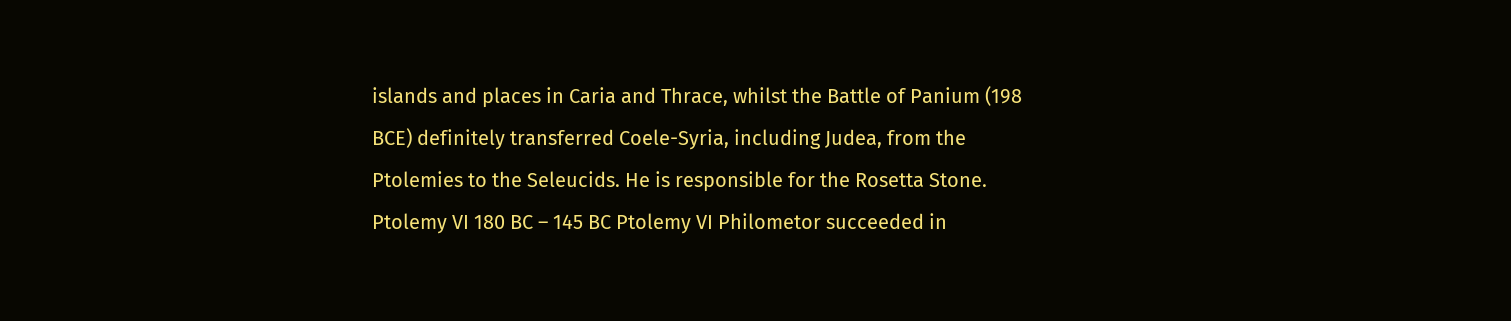islands and places in Caria and Thrace, whilst the Battle of Panium (198 BCE) definitely transferred Coele-Syria, including Judea, from the Ptolemies to the Seleucids. He is responsible for the Rosetta Stone.
Ptolemy VI 180 BC – 145 BC Ptolemy VI Philometor succeeded in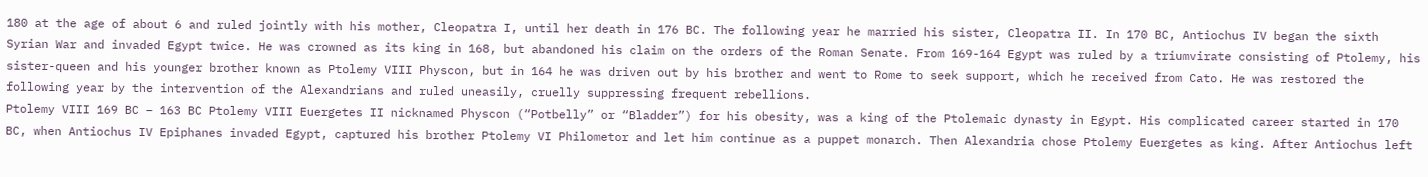180 at the age of about 6 and ruled jointly with his mother, Cleopatra I, until her death in 176 BC. The following year he married his sister, Cleopatra II. In 170 BC, Antiochus IV began the sixth Syrian War and invaded Egypt twice. He was crowned as its king in 168, but abandoned his claim on the orders of the Roman Senate. From 169-164 Egypt was ruled by a triumvirate consisting of Ptolemy, his sister-queen and his younger brother known as Ptolemy VIII Physcon, but in 164 he was driven out by his brother and went to Rome to seek support, which he received from Cato. He was restored the following year by the intervention of the Alexandrians and ruled uneasily, cruelly suppressing frequent rebellions.
Ptolemy VIII 169 BC – 163 BC Ptolemy VIII Euergetes II nicknamed Physcon (“Potbelly” or “Bladder”) for his obesity, was a king of the Ptolemaic dynasty in Egypt. His complicated career started in 170 BC, when Antiochus IV Epiphanes invaded Egypt, captured his brother Ptolemy VI Philometor and let him continue as a puppet monarch. Then Alexandria chose Ptolemy Euergetes as king. After Antiochus left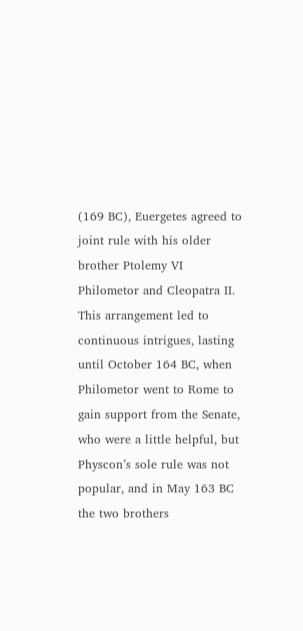(169 BC), Euergetes agreed to joint rule with his older brother Ptolemy VI Philometor and Cleopatra II. This arrangement led to continuous intrigues, lasting until October 164 BC, when Philometor went to Rome to gain support from the Senate, who were a little helpful, but Physcon’s sole rule was not popular, and in May 163 BC the two brothers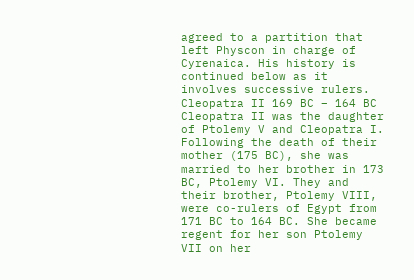agreed to a partition that left Physcon in charge of Cyrenaica. His history is continued below as it involves successive rulers.
Cleopatra II 169 BC – 164 BC Cleopatra II was the daughter of Ptolemy V and Cleopatra I. Following the death of their mother (175 BC), she was married to her brother in 173 BC, Ptolemy VI. They and their brother, Ptolemy VIII, were co-rulers of Egypt from 171 BC to 164 BC. She became regent for her son Ptolemy VII on her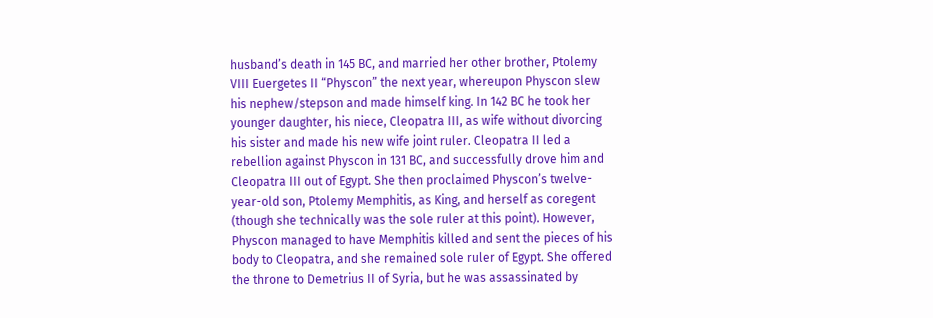husband’s death in 145 BC, and married her other brother, Ptolemy VIII Euergetes II “Physcon” the next year, whereupon Physcon slew his nephew/stepson and made himself king. In 142 BC he took her younger daughter, his niece, Cleopatra III, as wife without divorcing his sister and made his new wife joint ruler. Cleopatra II led a rebellion against Physcon in 131 BC, and successfully drove him and Cleopatra III out of Egypt. She then proclaimed Physcon’s twelve-year-old son, Ptolemy Memphitis, as King, and herself as coregent (though she technically was the sole ruler at this point). However, Physcon managed to have Memphitis killed and sent the pieces of his body to Cleopatra, and she remained sole ruler of Egypt. She offered the throne to Demetrius II of Syria, but he was assassinated by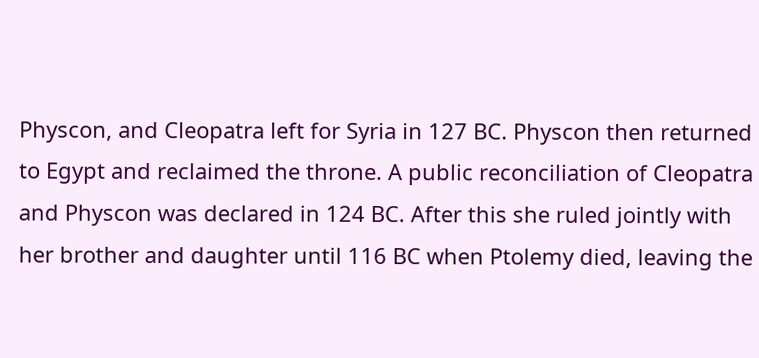Physcon, and Cleopatra left for Syria in 127 BC. Physcon then returned to Egypt and reclaimed the throne. A public reconciliation of Cleopatra and Physcon was declared in 124 BC. After this she ruled jointly with her brother and daughter until 116 BC when Ptolemy died, leaving the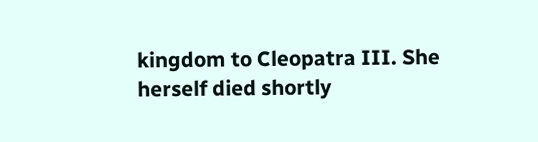kingdom to Cleopatra III. She herself died shortly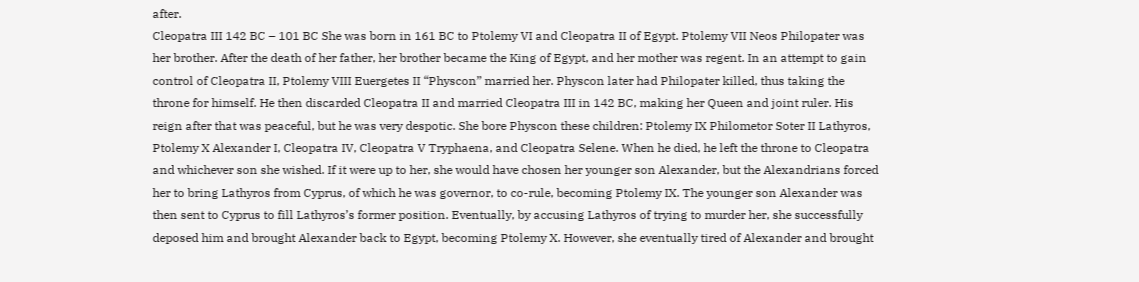after.
Cleopatra III 142 BC – 101 BC She was born in 161 BC to Ptolemy VI and Cleopatra II of Egypt. Ptolemy VII Neos Philopater was her brother. After the death of her father, her brother became the King of Egypt, and her mother was regent. In an attempt to gain control of Cleopatra II, Ptolemy VIII Euergetes II “Physcon” married her. Physcon later had Philopater killed, thus taking the throne for himself. He then discarded Cleopatra II and married Cleopatra III in 142 BC, making her Queen and joint ruler. His reign after that was peaceful, but he was very despotic. She bore Physcon these children: Ptolemy IX Philometor Soter II Lathyros, Ptolemy X Alexander I, Cleopatra IV, Cleopatra V Tryphaena, and Cleopatra Selene. When he died, he left the throne to Cleopatra and whichever son she wished. If it were up to her, she would have chosen her younger son Alexander, but the Alexandrians forced her to bring Lathyros from Cyprus, of which he was governor, to co-rule, becoming Ptolemy IX. The younger son Alexander was then sent to Cyprus to fill Lathyros’s former position. Eventually, by accusing Lathyros of trying to murder her, she successfully deposed him and brought Alexander back to Egypt, becoming Ptolemy X. However, she eventually tired of Alexander and brought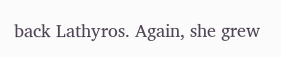back Lathyros. Again, she grew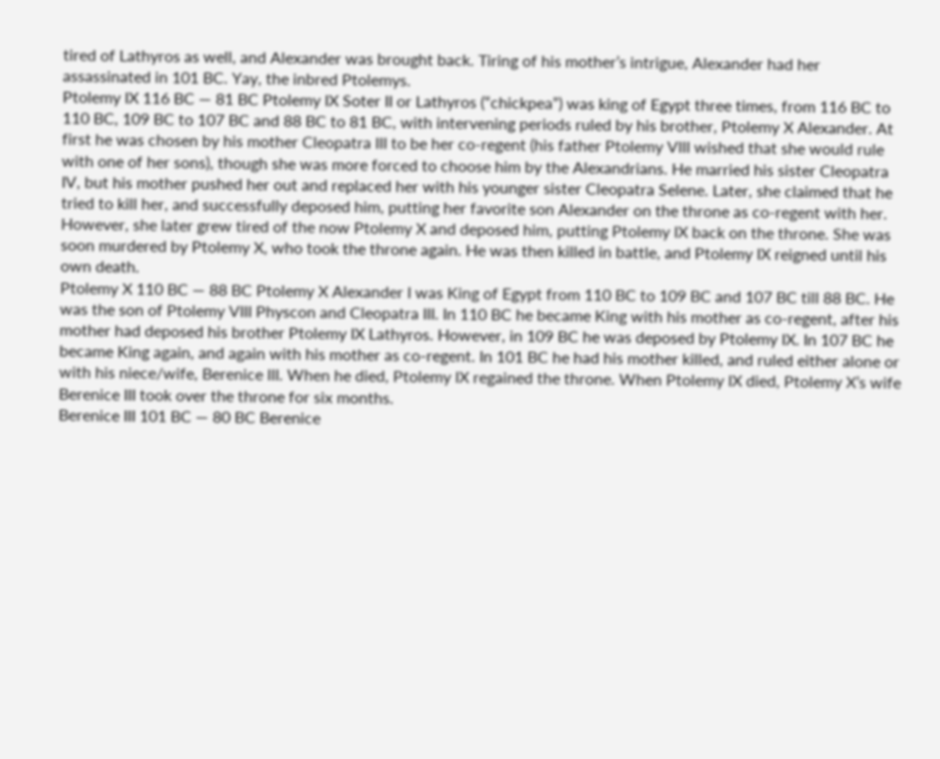tired of Lathyros as well, and Alexander was brought back. Tiring of his mother’s intrigue, Alexander had her assassinated in 101 BC. Yay, the inbred Ptolemys.
Ptolemy IX 116 BC — 81 BC Ptolemy IX Soter II or Lathyros (“chickpea”) was king of Egypt three times, from 116 BC to 110 BC, 109 BC to 107 BC and 88 BC to 81 BC, with intervening periods ruled by his brother, Ptolemy X Alexander. At first he was chosen by his mother Cleopatra III to be her co-regent (his father Ptolemy VIII wished that she would rule with one of her sons), though she was more forced to choose him by the Alexandrians. He married his sister Cleopatra IV, but his mother pushed her out and replaced her with his younger sister Cleopatra Selene. Later, she claimed that he tried to kill her, and successfully deposed him, putting her favorite son Alexander on the throne as co-regent with her. However, she later grew tired of the now Ptolemy X and deposed him, putting Ptolemy IX back on the throne. She was soon murdered by Ptolemy X, who took the throne again. He was then killed in battle, and Ptolemy IX reigned until his own death.
Ptolemy X 110 BC — 88 BC Ptolemy X Alexander I was King of Egypt from 110 BC to 109 BC and 107 BC till 88 BC. He was the son of Ptolemy VIII Physcon and Cleopatra III. In 110 BC he became King with his mother as co-regent, after his mother had deposed his brother Ptolemy IX Lathyros. However, in 109 BC he was deposed by Ptolemy IX. In 107 BC he became King again, and again with his mother as co-regent. In 101 BC he had his mother killed, and ruled either alone or with his niece/wife, Berenice III. When he died, Ptolemy IX regained the throne. When Ptolemy IX died, Ptolemy X’s wife Berenice III took over the throne for six months.
Berenice III 101 BC — 80 BC Berenice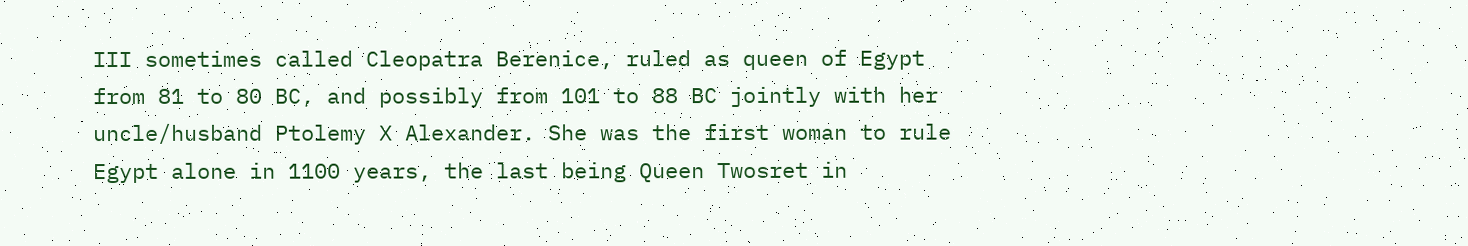III sometimes called Cleopatra Berenice, ruled as queen of Egypt from 81 to 80 BC, and possibly from 101 to 88 BC jointly with her uncle/husband Ptolemy X Alexander. She was the first woman to rule Egypt alone in 1100 years, the last being Queen Twosret in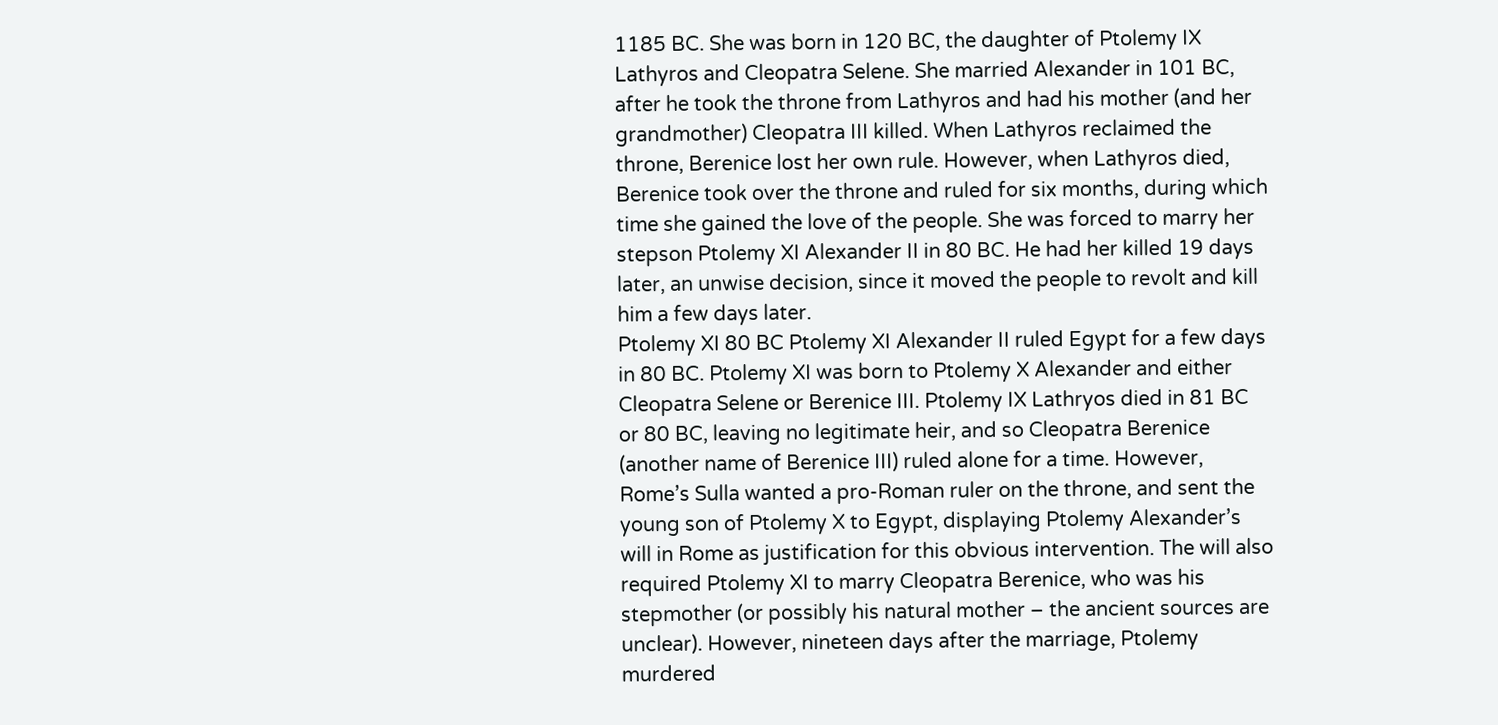1185 BC. She was born in 120 BC, the daughter of Ptolemy IX Lathyros and Cleopatra Selene. She married Alexander in 101 BC, after he took the throne from Lathyros and had his mother (and her grandmother) Cleopatra III killed. When Lathyros reclaimed the throne, Berenice lost her own rule. However, when Lathyros died, Berenice took over the throne and ruled for six months, during which time she gained the love of the people. She was forced to marry her stepson Ptolemy XI Alexander II in 80 BC. He had her killed 19 days later, an unwise decision, since it moved the people to revolt and kill him a few days later.
Ptolemy XI 80 BC Ptolemy XI Alexander II ruled Egypt for a few days in 80 BC. Ptolemy XI was born to Ptolemy X Alexander and either Cleopatra Selene or Berenice III. Ptolemy IX Lathryos died in 81 BC or 80 BC, leaving no legitimate heir, and so Cleopatra Berenice (another name of Berenice III) ruled alone for a time. However, Rome’s Sulla wanted a pro-Roman ruler on the throne, and sent the young son of Ptolemy X to Egypt, displaying Ptolemy Alexander’s will in Rome as justification for this obvious intervention. The will also required Ptolemy XI to marry Cleopatra Berenice, who was his stepmother (or possibly his natural mother – the ancient sources are unclear). However, nineteen days after the marriage, Ptolemy murdered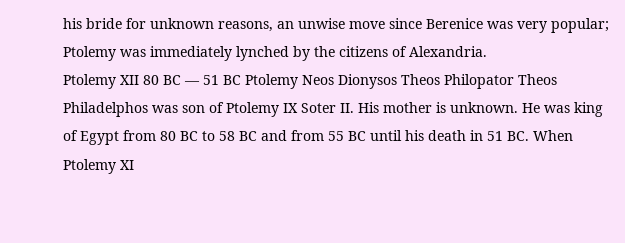his bride for unknown reasons, an unwise move since Berenice was very popular; Ptolemy was immediately lynched by the citizens of Alexandria.
Ptolemy XII 80 BC — 51 BC Ptolemy Neos Dionysos Theos Philopator Theos Philadelphos was son of Ptolemy IX Soter II. His mother is unknown. He was king of Egypt from 80 BC to 58 BC and from 55 BC until his death in 51 BC. When Ptolemy XI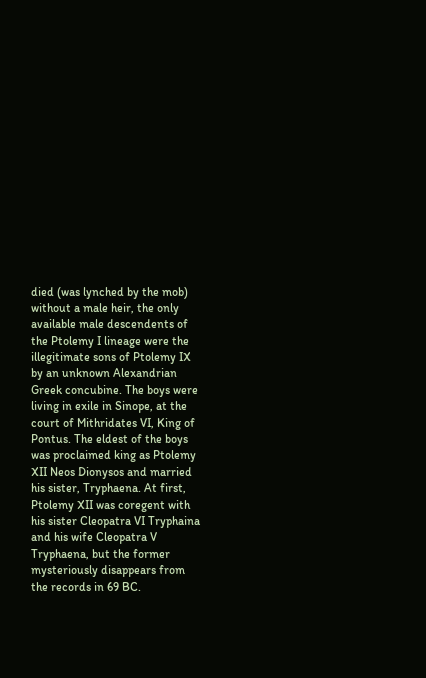died (was lynched by the mob) without a male heir, the only available male descendents of the Ptolemy I lineage were the illegitimate sons of Ptolemy IX by an unknown Alexandrian Greek concubine. The boys were living in exile in Sinope, at the court of Mithridates VI, King of Pontus. The eldest of the boys was proclaimed king as Ptolemy XII Neos Dionysos and married his sister, Tryphaena. At first, Ptolemy XII was coregent with his sister Cleopatra VI Tryphaina and his wife Cleopatra V Tryphaena, but the former mysteriously disappears from the records in 69 BC.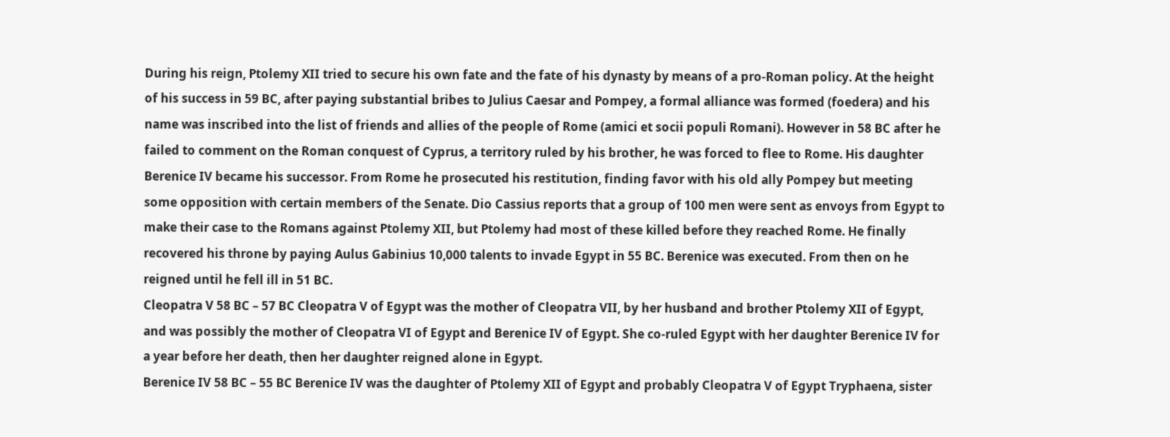During his reign, Ptolemy XII tried to secure his own fate and the fate of his dynasty by means of a pro-Roman policy. At the height of his success in 59 BC, after paying substantial bribes to Julius Caesar and Pompey, a formal alliance was formed (foedera) and his name was inscribed into the list of friends and allies of the people of Rome (amici et socii populi Romani). However in 58 BC after he failed to comment on the Roman conquest of Cyprus, a territory ruled by his brother, he was forced to flee to Rome. His daughter Berenice IV became his successor. From Rome he prosecuted his restitution, finding favor with his old ally Pompey but meeting some opposition with certain members of the Senate. Dio Cassius reports that a group of 100 men were sent as envoys from Egypt to make their case to the Romans against Ptolemy XII, but Ptolemy had most of these killed before they reached Rome. He finally recovered his throne by paying Aulus Gabinius 10,000 talents to invade Egypt in 55 BC. Berenice was executed. From then on he reigned until he fell ill in 51 BC.
Cleopatra V 58 BC – 57 BC Cleopatra V of Egypt was the mother of Cleopatra VII, by her husband and brother Ptolemy XII of Egypt, and was possibly the mother of Cleopatra VI of Egypt and Berenice IV of Egypt. She co-ruled Egypt with her daughter Berenice IV for a year before her death, then her daughter reigned alone in Egypt.
Berenice IV 58 BC – 55 BC Berenice IV was the daughter of Ptolemy XII of Egypt and probably Cleopatra V of Egypt Tryphaena, sister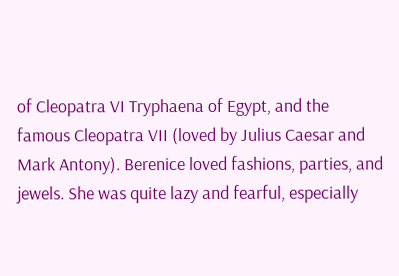of Cleopatra VI Tryphaena of Egypt, and the famous Cleopatra VII (loved by Julius Caesar and Mark Antony). Berenice loved fashions, parties, and jewels. She was quite lazy and fearful, especially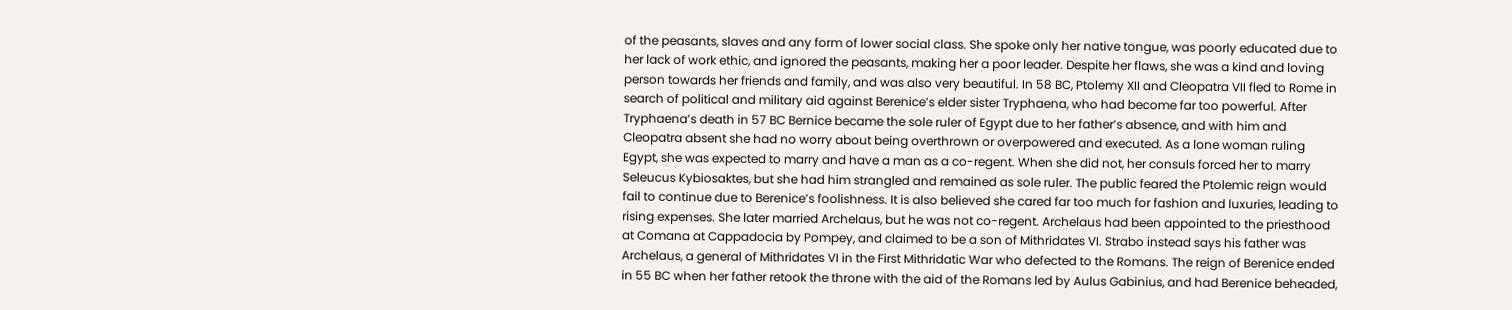of the peasants, slaves and any form of lower social class. She spoke only her native tongue, was poorly educated due to her lack of work ethic, and ignored the peasants, making her a poor leader. Despite her flaws, she was a kind and loving person towards her friends and family, and was also very beautiful. In 58 BC, Ptolemy XII and Cleopatra VII fled to Rome in search of political and military aid against Berenice’s elder sister Tryphaena, who had become far too powerful. After Tryphaena’s death in 57 BC Bernice became the sole ruler of Egypt due to her father’s absence, and with him and Cleopatra absent she had no worry about being overthrown or overpowered and executed. As a lone woman ruling Egypt, she was expected to marry and have a man as a co-regent. When she did not, her consuls forced her to marry Seleucus Kybiosaktes, but she had him strangled and remained as sole ruler. The public feared the Ptolemic reign would fail to continue due to Berenice’s foolishness. It is also believed she cared far too much for fashion and luxuries, leading to rising expenses. She later married Archelaus, but he was not co-regent. Archelaus had been appointed to the priesthood at Comana at Cappadocia by Pompey, and claimed to be a son of Mithridates VI. Strabo instead says his father was Archelaus, a general of Mithridates VI in the First Mithridatic War who defected to the Romans. The reign of Berenice ended in 55 BC when her father retook the throne with the aid of the Romans led by Aulus Gabinius, and had Berenice beheaded,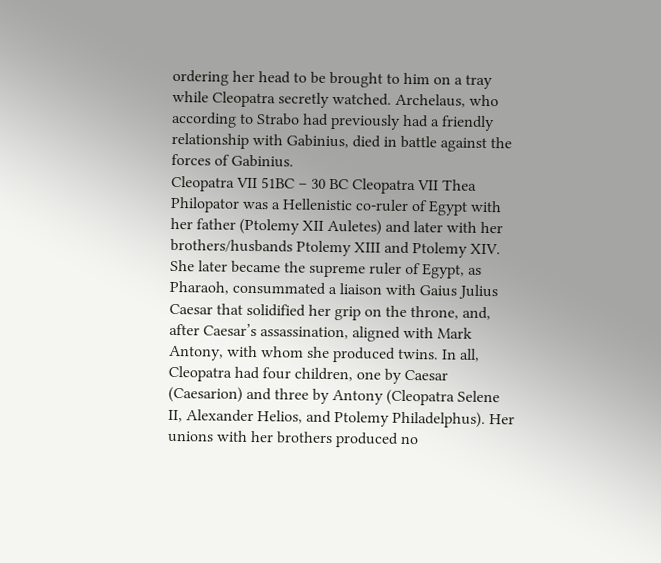ordering her head to be brought to him on a tray while Cleopatra secretly watched. Archelaus, who according to Strabo had previously had a friendly relationship with Gabinius, died in battle against the forces of Gabinius.
Cleopatra VII 51BC – 30 BC Cleopatra VII Thea Philopator was a Hellenistic co-ruler of Egypt with her father (Ptolemy XII Auletes) and later with her brothers/husbands Ptolemy XIII and Ptolemy XIV. She later became the supreme ruler of Egypt, as Pharaoh, consummated a liaison with Gaius Julius Caesar that solidified her grip on the throne, and, after Caesar’s assassination, aligned with Mark Antony, with whom she produced twins. In all, Cleopatra had four children, one by Caesar (Caesarion) and three by Antony (Cleopatra Selene II, Alexander Helios, and Ptolemy Philadelphus). Her unions with her brothers produced no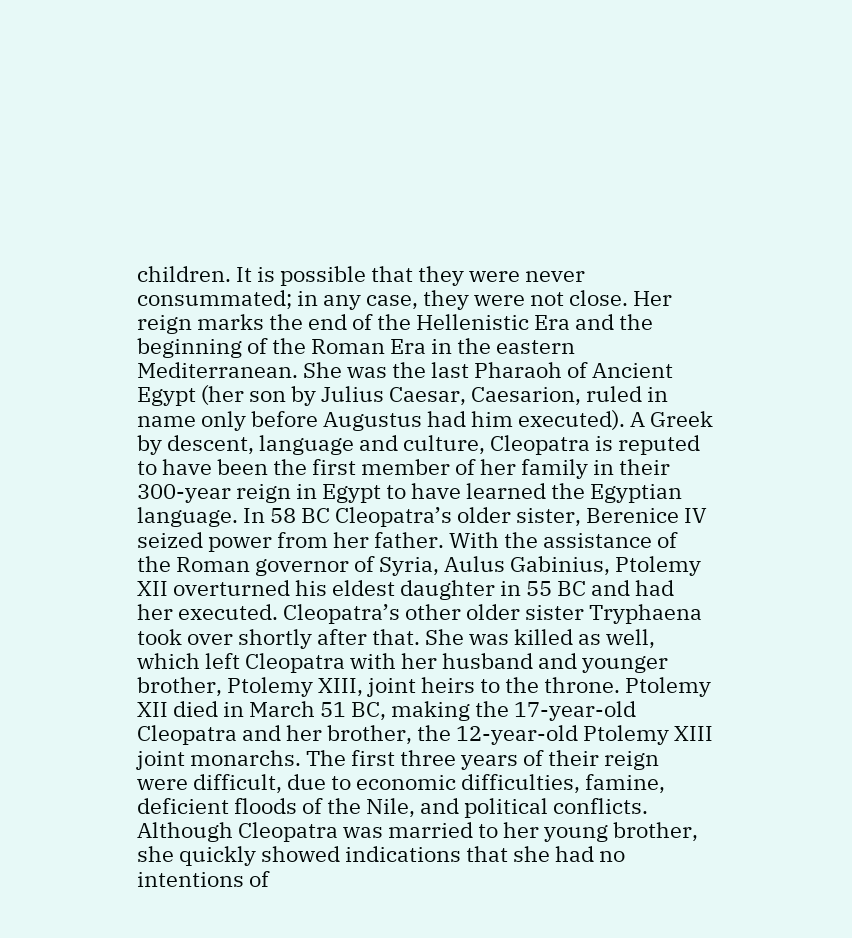children. It is possible that they were never consummated; in any case, they were not close. Her reign marks the end of the Hellenistic Era and the beginning of the Roman Era in the eastern Mediterranean. She was the last Pharaoh of Ancient Egypt (her son by Julius Caesar, Caesarion, ruled in name only before Augustus had him executed). A Greek by descent, language and culture, Cleopatra is reputed to have been the first member of her family in their 300-year reign in Egypt to have learned the Egyptian language. In 58 BC Cleopatra’s older sister, Berenice IV seized power from her father. With the assistance of the Roman governor of Syria, Aulus Gabinius, Ptolemy XII overturned his eldest daughter in 55 BC and had her executed. Cleopatra’s other older sister Tryphaena took over shortly after that. She was killed as well, which left Cleopatra with her husband and younger brother, Ptolemy XIII, joint heirs to the throne. Ptolemy XII died in March 51 BC, making the 17-year-old Cleopatra and her brother, the 12-year-old Ptolemy XIII joint monarchs. The first three years of their reign were difficult, due to economic difficulties, famine, deficient floods of the Nile, and political conflicts. Although Cleopatra was married to her young brother, she quickly showed indications that she had no intentions of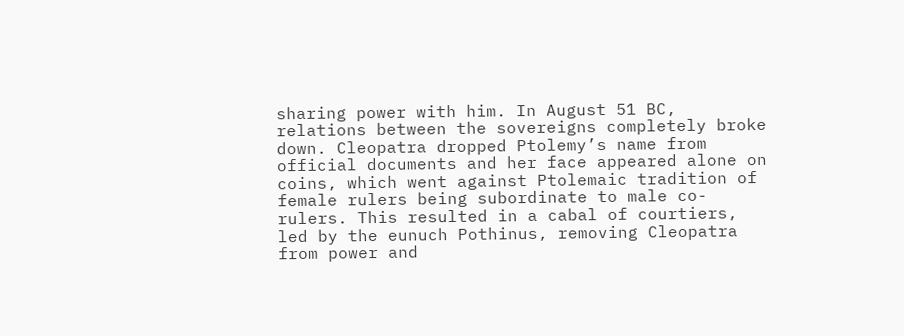sharing power with him. In August 51 BC, relations between the sovereigns completely broke down. Cleopatra dropped Ptolemy’s name from official documents and her face appeared alone on coins, which went against Ptolemaic tradition of female rulers being subordinate to male co-rulers. This resulted in a cabal of courtiers, led by the eunuch Pothinus, removing Cleopatra from power and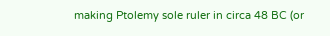making Ptolemy sole ruler in circa 48 BC (or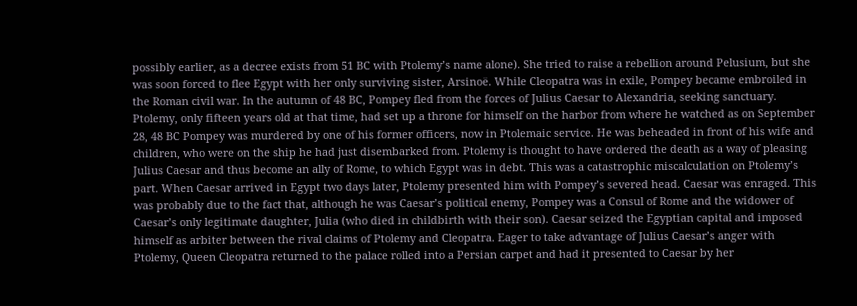possibly earlier, as a decree exists from 51 BC with Ptolemy’s name alone). She tried to raise a rebellion around Pelusium, but she was soon forced to flee Egypt with her only surviving sister, Arsinoë. While Cleopatra was in exile, Pompey became embroiled in the Roman civil war. In the autumn of 48 BC, Pompey fled from the forces of Julius Caesar to Alexandria, seeking sanctuary. Ptolemy, only fifteen years old at that time, had set up a throne for himself on the harbor from where he watched as on September 28, 48 BC Pompey was murdered by one of his former officers, now in Ptolemaic service. He was beheaded in front of his wife and children, who were on the ship he had just disembarked from. Ptolemy is thought to have ordered the death as a way of pleasing Julius Caesar and thus become an ally of Rome, to which Egypt was in debt. This was a catastrophic miscalculation on Ptolemy’s part. When Caesar arrived in Egypt two days later, Ptolemy presented him with Pompey’s severed head. Caesar was enraged. This was probably due to the fact that, although he was Caesar’s political enemy, Pompey was a Consul of Rome and the widower of Caesar’s only legitimate daughter, Julia (who died in childbirth with their son). Caesar seized the Egyptian capital and imposed himself as arbiter between the rival claims of Ptolemy and Cleopatra. Eager to take advantage of Julius Caesar’s anger with Ptolemy, Queen Cleopatra returned to the palace rolled into a Persian carpet and had it presented to Caesar by her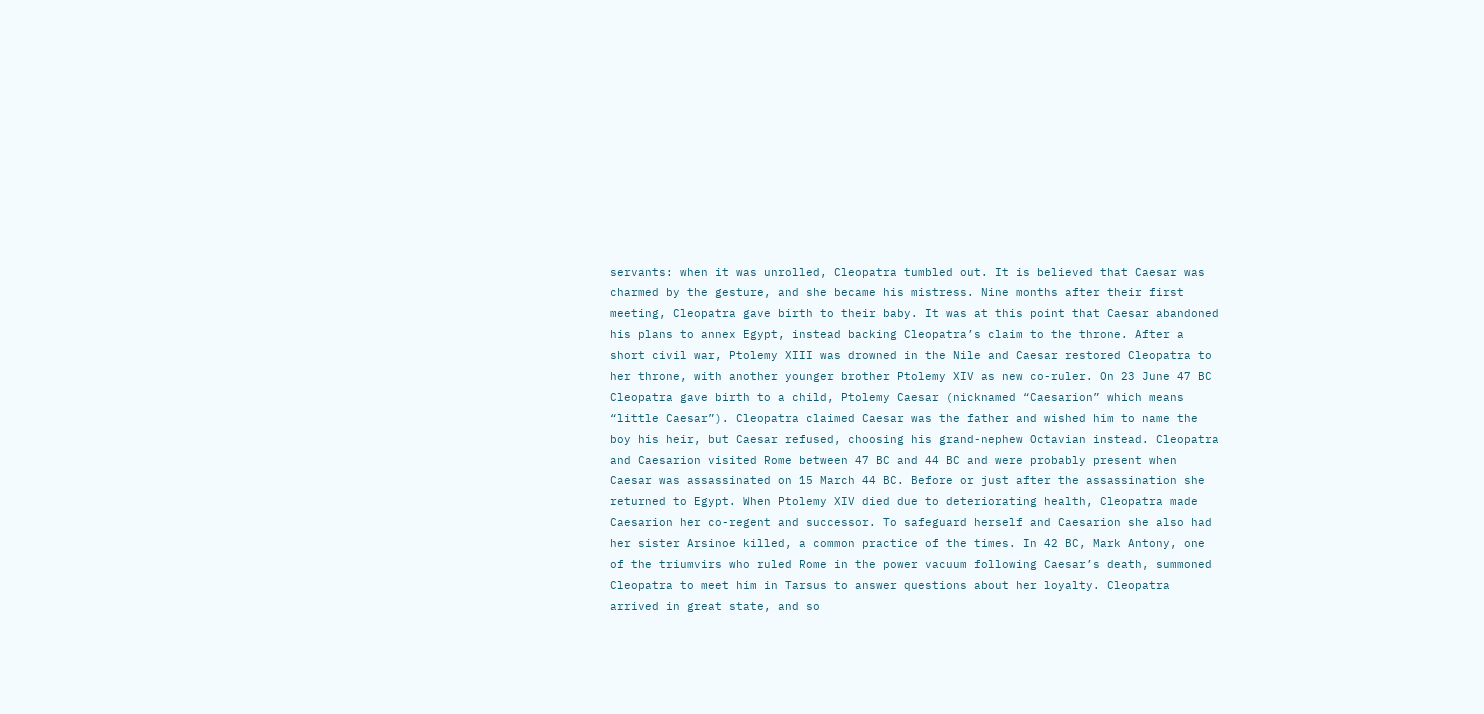servants: when it was unrolled, Cleopatra tumbled out. It is believed that Caesar was charmed by the gesture, and she became his mistress. Nine months after their first meeting, Cleopatra gave birth to their baby. It was at this point that Caesar abandoned his plans to annex Egypt, instead backing Cleopatra’s claim to the throne. After a short civil war, Ptolemy XIII was drowned in the Nile and Caesar restored Cleopatra to her throne, with another younger brother Ptolemy XIV as new co-ruler. On 23 June 47 BC Cleopatra gave birth to a child, Ptolemy Caesar (nicknamed “Caesarion” which means “little Caesar”). Cleopatra claimed Caesar was the father and wished him to name the boy his heir, but Caesar refused, choosing his grand-nephew Octavian instead. Cleopatra and Caesarion visited Rome between 47 BC and 44 BC and were probably present when Caesar was assassinated on 15 March 44 BC. Before or just after the assassination she returned to Egypt. When Ptolemy XIV died due to deteriorating health, Cleopatra made Caesarion her co-regent and successor. To safeguard herself and Caesarion she also had her sister Arsinoe killed, a common practice of the times. In 42 BC, Mark Antony, one of the triumvirs who ruled Rome in the power vacuum following Caesar’s death, summoned Cleopatra to meet him in Tarsus to answer questions about her loyalty. Cleopatra arrived in great state, and so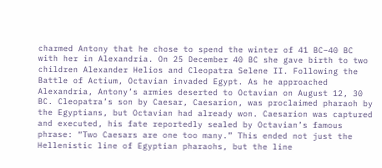charmed Antony that he chose to spend the winter of 41 BC–40 BC with her in Alexandria. On 25 December 40 BC she gave birth to two children Alexander Helios and Cleopatra Selene II. Following the Battle of Actium, Octavian invaded Egypt. As he approached Alexandria, Antony’s armies deserted to Octavian on August 12, 30 BC. Cleopatra’s son by Caesar, Caesarion, was proclaimed pharaoh by the Egyptians, but Octavian had already won. Caesarion was captured and executed, his fate reportedly sealed by Octavian’s famous phrase: “Two Caesars are one too many.” This ended not just the Hellenistic line of Egyptian pharaohs, but the line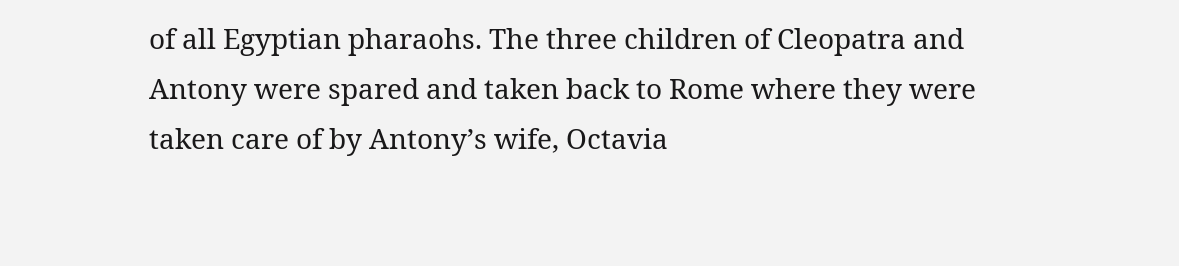of all Egyptian pharaohs. The three children of Cleopatra and Antony were spared and taken back to Rome where they were taken care of by Antony’s wife, Octavia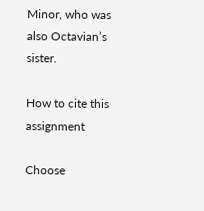Minor, who was also Octavian’s sister.

How to cite this assignment

Choose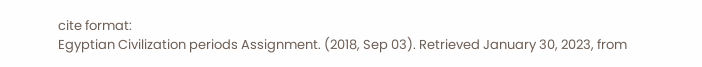cite format:
Egyptian Civilization periods Assignment. (2018, Sep 03). Retrieved January 30, 2023, from